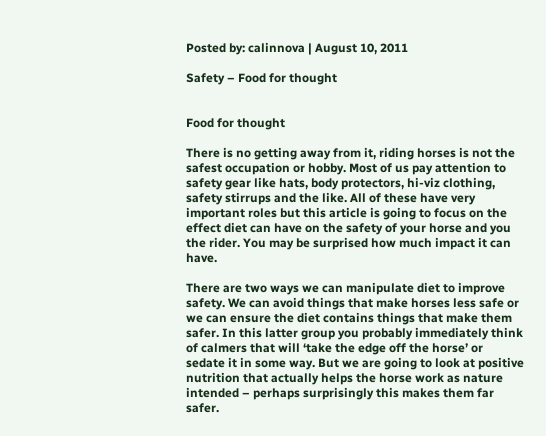Posted by: calinnova | August 10, 2011

Safety – Food for thought


Food for thought

There is no getting away from it, riding horses is not the safest occupation or hobby. Most of us pay attention to safety gear like hats, body protectors, hi-viz clothing, safety stirrups and the like. All of these have very important roles but this article is going to focus on the effect diet can have on the safety of your horse and you the rider. You may be surprised how much impact it can have.

There are two ways we can manipulate diet to improve safety. We can avoid things that make horses less safe or we can ensure the diet contains things that make them safer. In this latter group you probably immediately think of calmers that will ‘take the edge off the horse’ or sedate it in some way. But we are going to look at positive nutrition that actually helps the horse work as nature intended – perhaps surprisingly this makes them far safer.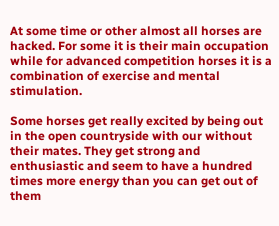At some time or other almost all horses are hacked. For some it is their main occupation while for advanced competition horses it is a combination of exercise and mental stimulation.

Some horses get really excited by being out in the open countryside with our without their mates. They get strong and enthusiastic and seem to have a hundred times more energy than you can get out of them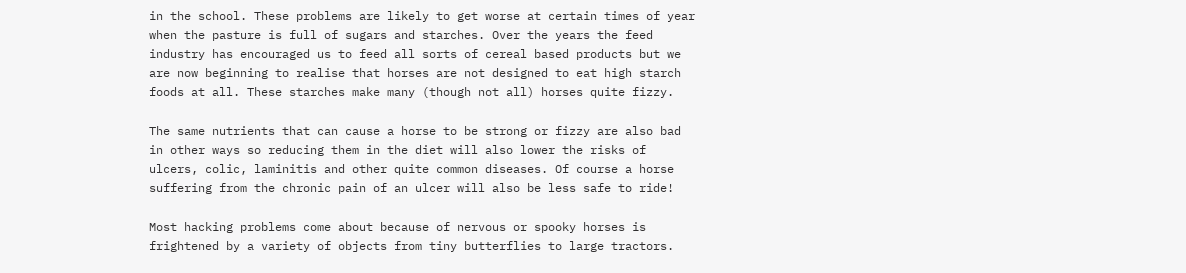in the school. These problems are likely to get worse at certain times of year when the pasture is full of sugars and starches. Over the years the feed industry has encouraged us to feed all sorts of cereal based products but we are now beginning to realise that horses are not designed to eat high starch foods at all. These starches make many (though not all) horses quite fizzy.

The same nutrients that can cause a horse to be strong or fizzy are also bad in other ways so reducing them in the diet will also lower the risks of ulcers, colic, laminitis and other quite common diseases. Of course a horse suffering from the chronic pain of an ulcer will also be less safe to ride!

Most hacking problems come about because of nervous or spooky horses is frightened by a variety of objects from tiny butterflies to large tractors.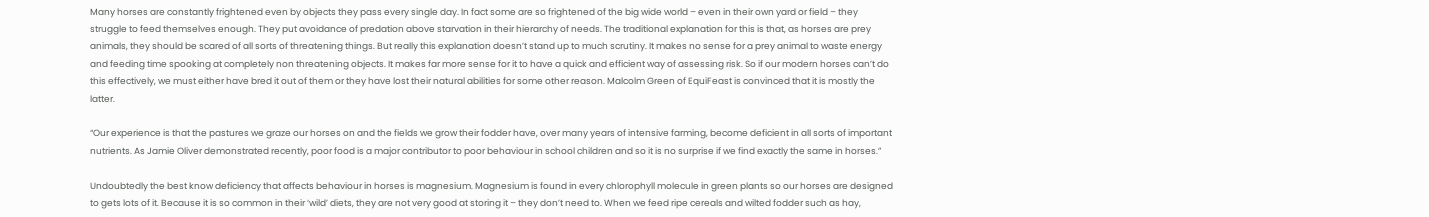Many horses are constantly frightened even by objects they pass every single day. In fact some are so frightened of the big wide world – even in their own yard or field – they struggle to feed themselves enough. They put avoidance of predation above starvation in their hierarchy of needs. The traditional explanation for this is that, as horses are prey animals, they should be scared of all sorts of threatening things. But really this explanation doesn’t stand up to much scrutiny. It makes no sense for a prey animal to waste energy and feeding time spooking at completely non threatening objects. It makes far more sense for it to have a quick and efficient way of assessing risk. So if our modern horses can’t do this effectively, we must either have bred it out of them or they have lost their natural abilities for some other reason. Malcolm Green of EquiFeast is convinced that it is mostly the latter.

“Our experience is that the pastures we graze our horses on and the fields we grow their fodder have, over many years of intensive farming, become deficient in all sorts of important nutrients. As Jamie Oliver demonstrated recently, poor food is a major contributor to poor behaviour in school children and so it is no surprise if we find exactly the same in horses.”

Undoubtedly the best know deficiency that affects behaviour in horses is magnesium. Magnesium is found in every chlorophyll molecule in green plants so our horses are designed to gets lots of it. Because it is so common in their ‘wild’ diets, they are not very good at storing it – they don’t need to. When we feed ripe cereals and wilted fodder such as hay,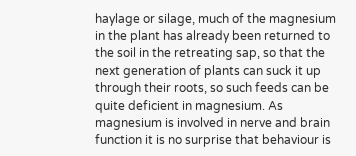haylage or silage, much of the magnesium in the plant has already been returned to the soil in the retreating sap, so that the next generation of plants can suck it up through their roots, so such feeds can be quite deficient in magnesium. As magnesium is involved in nerve and brain function it is no surprise that behaviour is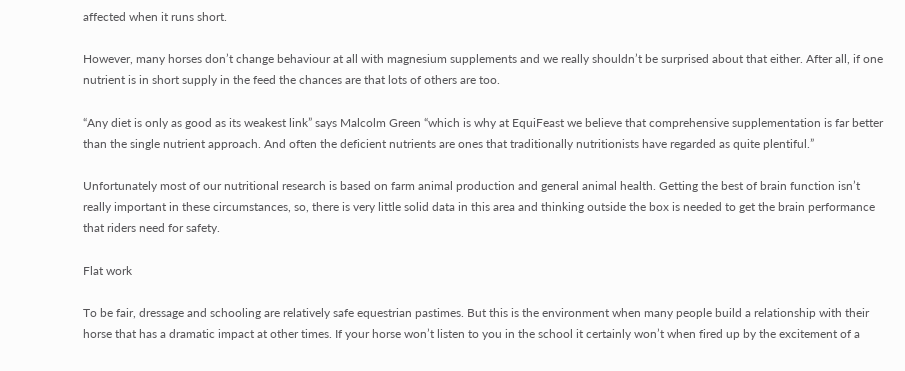affected when it runs short.

However, many horses don’t change behaviour at all with magnesium supplements and we really shouldn’t be surprised about that either. After all, if one nutrient is in short supply in the feed the chances are that lots of others are too.

“Any diet is only as good as its weakest link” says Malcolm Green “which is why at EquiFeast we believe that comprehensive supplementation is far better than the single nutrient approach. And often the deficient nutrients are ones that traditionally nutritionists have regarded as quite plentiful.”

Unfortunately most of our nutritional research is based on farm animal production and general animal health. Getting the best of brain function isn’t really important in these circumstances, so, there is very little solid data in this area and thinking outside the box is needed to get the brain performance that riders need for safety.

Flat work

To be fair, dressage and schooling are relatively safe equestrian pastimes. But this is the environment when many people build a relationship with their horse that has a dramatic impact at other times. If your horse won’t listen to you in the school it certainly won’t when fired up by the excitement of a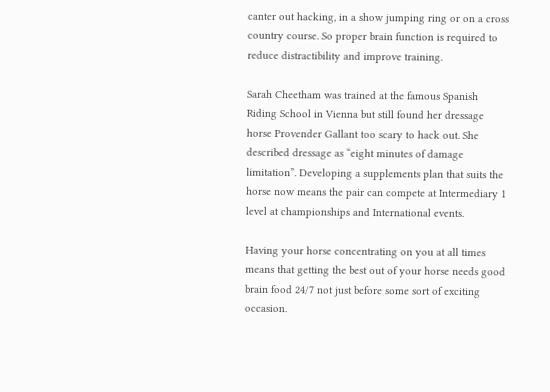canter out hacking, in a show jumping ring or on a cross country course. So proper brain function is required to reduce distractibility and improve training.

Sarah Cheetham was trained at the famous Spanish Riding School in Vienna but still found her dressage horse Provender Gallant too scary to hack out. She described dressage as “eight minutes of damage limitation”. Developing a supplements plan that suits the horse now means the pair can compete at Intermediary 1 level at championships and International events.

Having your horse concentrating on you at all times means that getting the best out of your horse needs good brain food 24/7 not just before some sort of exciting occasion.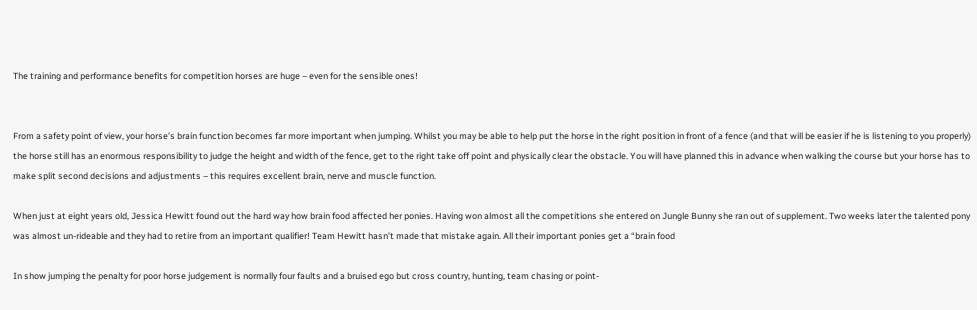The training and performance benefits for competition horses are huge – even for the sensible ones!


From a safety point of view, your horse’s brain function becomes far more important when jumping. Whilst you may be able to help put the horse in the right position in front of a fence (and that will be easier if he is listening to you properly) the horse still has an enormous responsibility to judge the height and width of the fence, get to the right take off point and physically clear the obstacle. You will have planned this in advance when walking the course but your horse has to make split second decisions and adjustments – this requires excellent brain, nerve and muscle function.

When just at eight years old, Jessica Hewitt found out the hard way how brain food affected her ponies. Having won almost all the competitions she entered on Jungle Bunny she ran out of supplement. Two weeks later the talented pony was almost un-rideable and they had to retire from an important qualifier! Team Hewitt hasn’t made that mistake again. All their important ponies get a “brain food

In show jumping the penalty for poor horse judgement is normally four faults and a bruised ego but cross country, hunting, team chasing or point-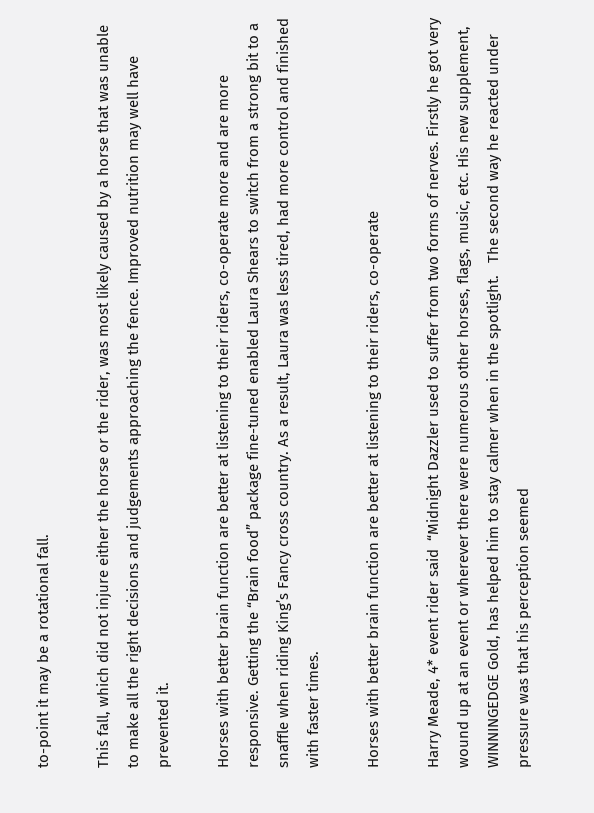to-point it may be a rotational fall.

This fall, which did not injure either the horse or the rider, was most likely caused by a horse that was unable to make all the right decisions and judgements approaching the fence. Improved nutrition may well have prevented it.

Horses with better brain function are better at listening to their riders, co-operate more and are more responsive. Getting the “Brain food” package fine-tuned enabled Laura Shears to switch from a strong bit to a snaffle when riding King’s Fancy cross country. As a result, Laura was less tired, had more control and finished with faster times.

Horses with better brain function are better at listening to their riders, co-operate

Harry Meade, 4* event rider said  “Midnight Dazzler used to suffer from two forms of nerves. Firstly he got very wound up at an event or wherever there were numerous other horses, flags, music, etc. His new supplement, WINNINGEDGE Gold, has helped him to stay calmer when in the spotlight.   The second way he reacted under pressure was that his perception seemed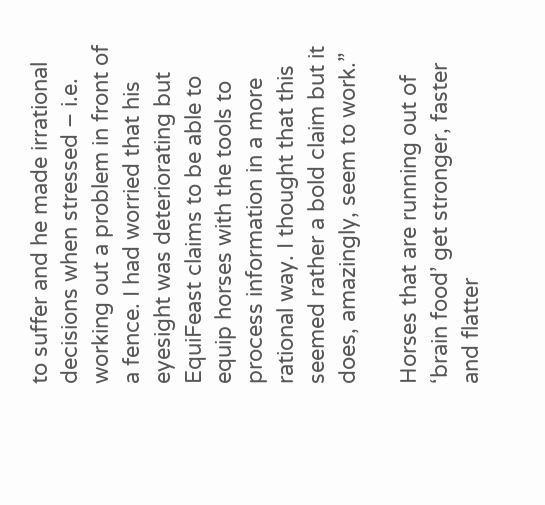to suffer and he made irrational decisions when stressed – i.e. working out a problem in front of a fence. I had worried that his eyesight was deteriorating but EquiFeast claims to be able to equip horses with the tools to process information in a more rational way. I thought that this seemed rather a bold claim but it does, amazingly, seem to work.”

Horses that are running out of ‘brain food’ get stronger, faster and flatter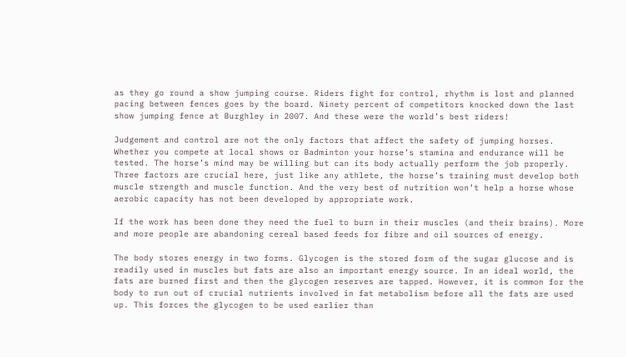as they go round a show jumping course. Riders fight for control, rhythm is lost and planned pacing between fences goes by the board. Ninety percent of competitors knocked down the last show jumping fence at Burghley in 2007. And these were the world’s best riders!

Judgement and control are not the only factors that affect the safety of jumping horses. Whether you compete at local shows or Badminton your horse’s stamina and endurance will be tested. The horse’s mind may be willing but can its body actually perform the job properly. Three factors are crucial here, just like any athlete, the horse’s training must develop both muscle strength and muscle function. And the very best of nutrition won’t help a horse whose aerobic capacity has not been developed by appropriate work.

If the work has been done they need the fuel to burn in their muscles (and their brains). More and more people are abandoning cereal based feeds for fibre and oil sources of energy.

The body stores energy in two forms. Glycogen is the stored form of the sugar glucose and is readily used in muscles but fats are also an important energy source. In an ideal world, the fats are burned first and then the glycogen reserves are tapped. However, it is common for the body to run out of crucial nutrients involved in fat metabolism before all the fats are used up. This forces the glycogen to be used earlier than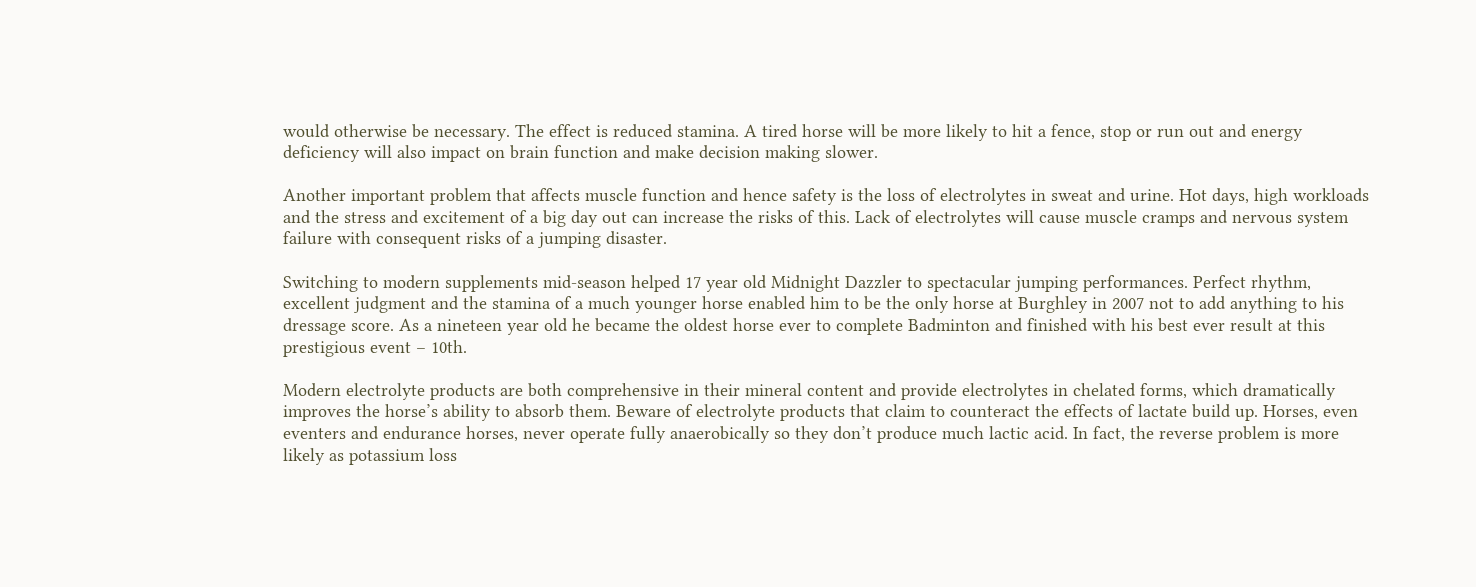would otherwise be necessary. The effect is reduced stamina. A tired horse will be more likely to hit a fence, stop or run out and energy deficiency will also impact on brain function and make decision making slower.

Another important problem that affects muscle function and hence safety is the loss of electrolytes in sweat and urine. Hot days, high workloads and the stress and excitement of a big day out can increase the risks of this. Lack of electrolytes will cause muscle cramps and nervous system failure with consequent risks of a jumping disaster.

Switching to modern supplements mid-season helped 17 year old Midnight Dazzler to spectacular jumping performances. Perfect rhythm, excellent judgment and the stamina of a much younger horse enabled him to be the only horse at Burghley in 2007 not to add anything to his dressage score. As a nineteen year old he became the oldest horse ever to complete Badminton and finished with his best ever result at this prestigious event – 10th.

Modern electrolyte products are both comprehensive in their mineral content and provide electrolytes in chelated forms, which dramatically improves the horse’s ability to absorb them. Beware of electrolyte products that claim to counteract the effects of lactate build up. Horses, even eventers and endurance horses, never operate fully anaerobically so they don’t produce much lactic acid. In fact, the reverse problem is more likely as potassium loss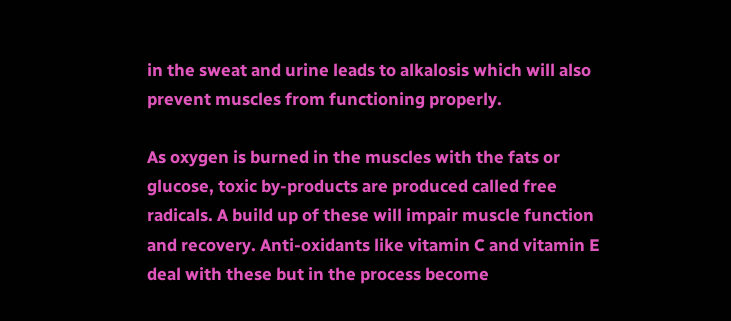in the sweat and urine leads to alkalosis which will also prevent muscles from functioning properly.

As oxygen is burned in the muscles with the fats or glucose, toxic by-products are produced called free radicals. A build up of these will impair muscle function and recovery. Anti-oxidants like vitamin C and vitamin E deal with these but in the process become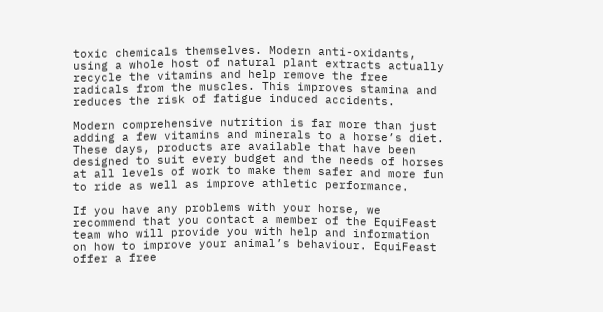toxic chemicals themselves. Modern anti-oxidants, using a whole host of natural plant extracts actually recycle the vitamins and help remove the free radicals from the muscles. This improves stamina and reduces the risk of fatigue induced accidents.

Modern comprehensive nutrition is far more than just adding a few vitamins and minerals to a horse’s diet. These days, products are available that have been designed to suit every budget and the needs of horses at all levels of work to make them safer and more fun to ride as well as improve athletic performance.

If you have any problems with your horse, we recommend that you contact a member of the EquiFeast team who will provide you with help and information on how to improve your animal’s behaviour. EquiFeast offer a free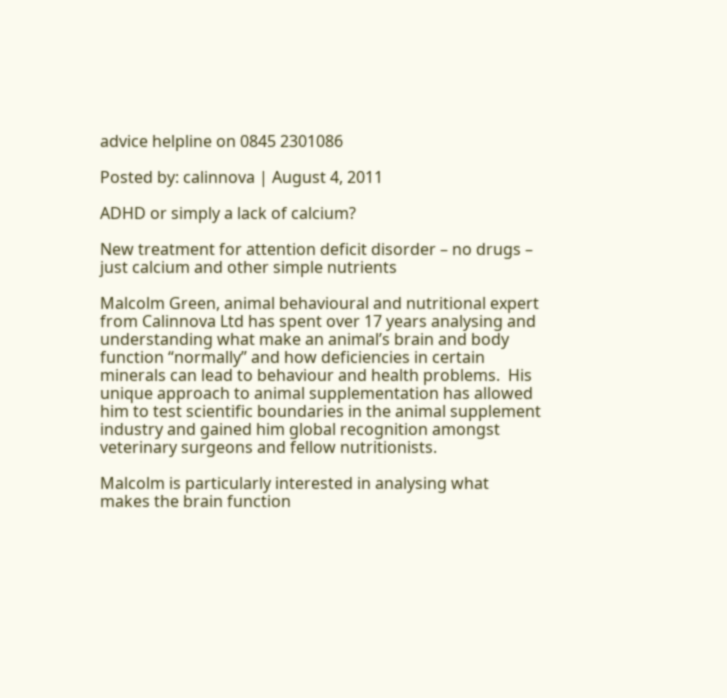advice helpline on 0845 2301086

Posted by: calinnova | August 4, 2011

ADHD or simply a lack of calcium?

New treatment for attention deficit disorder – no drugs – just calcium and other simple nutrients

Malcolm Green, animal behavioural and nutritional expert from Calinnova Ltd has spent over 17 years analysing and understanding what make an animal’s brain and body function “normally” and how deficiencies in certain minerals can lead to behaviour and health problems.  His unique approach to animal supplementation has allowed him to test scientific boundaries in the animal supplement industry and gained him global recognition amongst veterinary surgeons and fellow nutritionists.

Malcolm is particularly interested in analysing what makes the brain function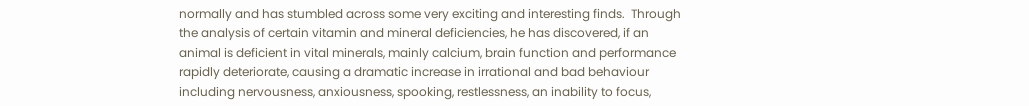normally and has stumbled across some very exciting and interesting finds.  Through the analysis of certain vitamin and mineral deficiencies, he has discovered, if an animal is deficient in vital minerals, mainly calcium, brain function and performance rapidly deteriorate, causing a dramatic increase in irrational and bad behaviour including nervousness, anxiousness, spooking, restlessness, an inability to focus,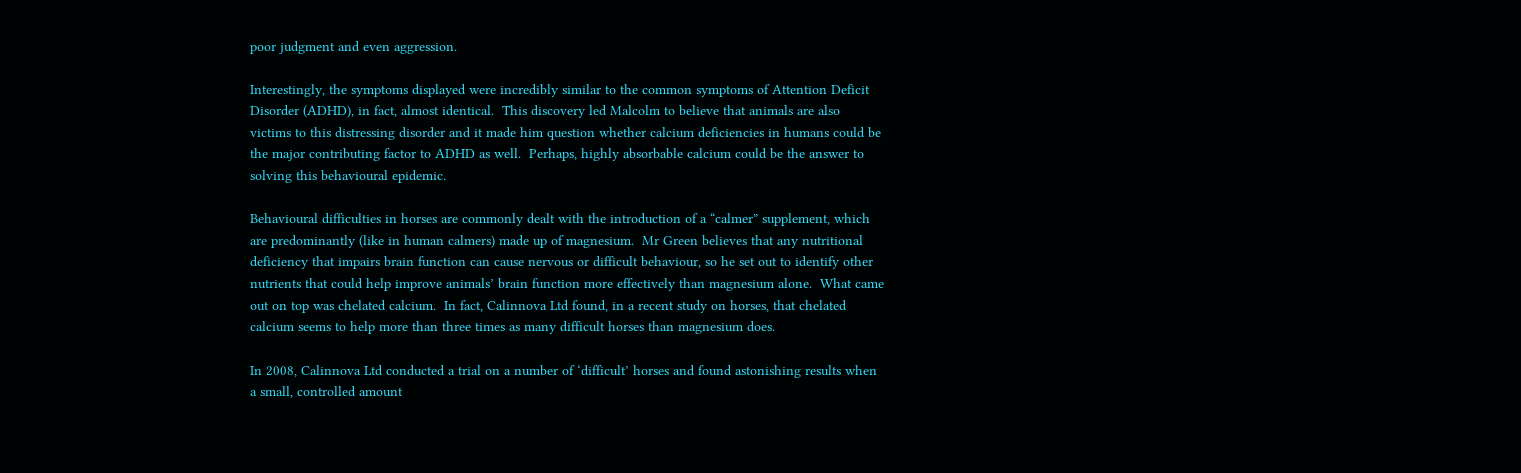poor judgment and even aggression.

Interestingly, the symptoms displayed were incredibly similar to the common symptoms of Attention Deficit Disorder (ADHD), in fact, almost identical.  This discovery led Malcolm to believe that animals are also victims to this distressing disorder and it made him question whether calcium deficiencies in humans could be the major contributing factor to ADHD as well.  Perhaps, highly absorbable calcium could be the answer to solving this behavioural epidemic.

Behavioural difficulties in horses are commonly dealt with the introduction of a “calmer” supplement, which are predominantly (like in human calmers) made up of magnesium.  Mr Green believes that any nutritional deficiency that impairs brain function can cause nervous or difficult behaviour, so he set out to identify other nutrients that could help improve animals’ brain function more effectively than magnesium alone.  What came out on top was chelated calcium.  In fact, Calinnova Ltd found, in a recent study on horses, that chelated calcium seems to help more than three times as many difficult horses than magnesium does.

In 2008, Calinnova Ltd conducted a trial on a number of ‘difficult’ horses and found astonishing results when a small, controlled amount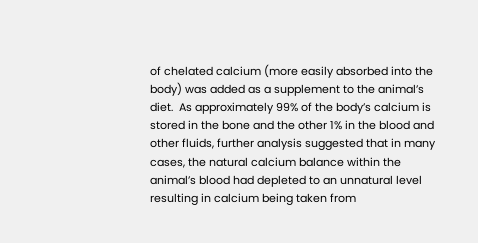of chelated calcium (more easily absorbed into the body) was added as a supplement to the animal’s diet.  As approximately 99% of the body’s calcium is stored in the bone and the other 1% in the blood and other fluids, further analysis suggested that in many cases, the natural calcium balance within the animal’s blood had depleted to an unnatural level resulting in calcium being taken from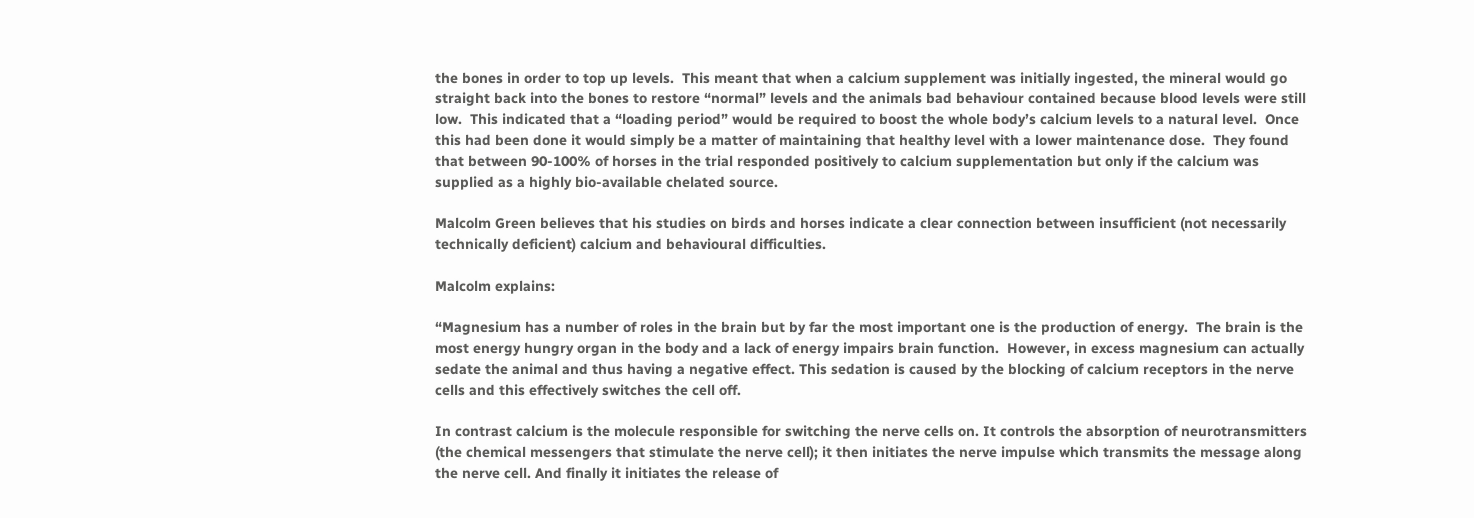the bones in order to top up levels.  This meant that when a calcium supplement was initially ingested, the mineral would go straight back into the bones to restore “normal” levels and the animals bad behaviour contained because blood levels were still low.  This indicated that a “loading period” would be required to boost the whole body’s calcium levels to a natural level.  Once this had been done it would simply be a matter of maintaining that healthy level with a lower maintenance dose.  They found that between 90-100% of horses in the trial responded positively to calcium supplementation but only if the calcium was supplied as a highly bio-available chelated source.

Malcolm Green believes that his studies on birds and horses indicate a clear connection between insufficient (not necessarily technically deficient) calcium and behavioural difficulties.

Malcolm explains:

“Magnesium has a number of roles in the brain but by far the most important one is the production of energy.  The brain is the most energy hungry organ in the body and a lack of energy impairs brain function.  However, in excess magnesium can actually sedate the animal and thus having a negative effect. This sedation is caused by the blocking of calcium receptors in the nerve cells and this effectively switches the cell off.

In contrast calcium is the molecule responsible for switching the nerve cells on. It controls the absorption of neurotransmitters (the chemical messengers that stimulate the nerve cell); it then initiates the nerve impulse which transmits the message along the nerve cell. And finally it initiates the release of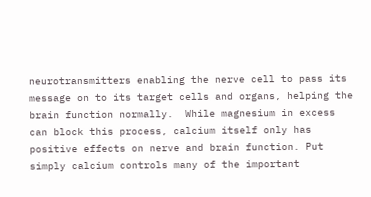neurotransmitters enabling the nerve cell to pass its message on to its target cells and organs, helping the brain function normally.  While magnesium in excess can block this process, calcium itself only has positive effects on nerve and brain function. Put simply calcium controls many of the important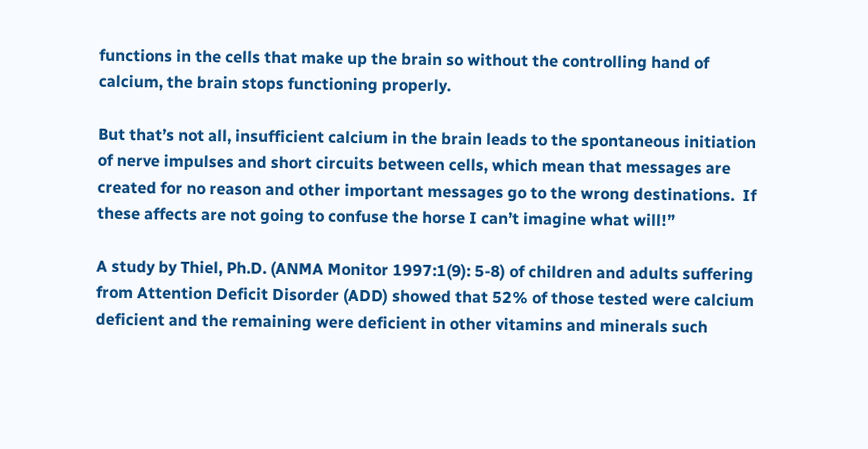functions in the cells that make up the brain so without the controlling hand of calcium, the brain stops functioning properly.

But that’s not all, insufficient calcium in the brain leads to the spontaneous initiation of nerve impulses and short circuits between cells, which mean that messages are created for no reason and other important messages go to the wrong destinations.  If these affects are not going to confuse the horse I can’t imagine what will!”

A study by Thiel, Ph.D. (ANMA Monitor 1997:1(9): 5-8) of children and adults suffering from Attention Deficit Disorder (ADD) showed that 52% of those tested were calcium deficient and the remaining were deficient in other vitamins and minerals such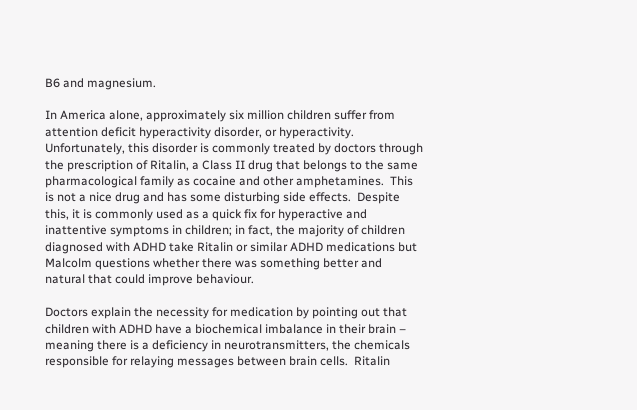B6 and magnesium.

In America alone, approximately six million children suffer from attention deficit hyperactivity disorder, or hyperactivity. Unfortunately, this disorder is commonly treated by doctors through the prescription of Ritalin, a Class II drug that belongs to the same pharmacological family as cocaine and other amphetamines.  This is not a nice drug and has some disturbing side effects.  Despite this, it is commonly used as a quick fix for hyperactive and inattentive symptoms in children; in fact, the majority of children diagnosed with ADHD take Ritalin or similar ADHD medications but Malcolm questions whether there was something better and natural that could improve behaviour.

Doctors explain the necessity for medication by pointing out that children with ADHD have a biochemical imbalance in their brain – meaning there is a deficiency in neurotransmitters, the chemicals responsible for relaying messages between brain cells.  Ritalin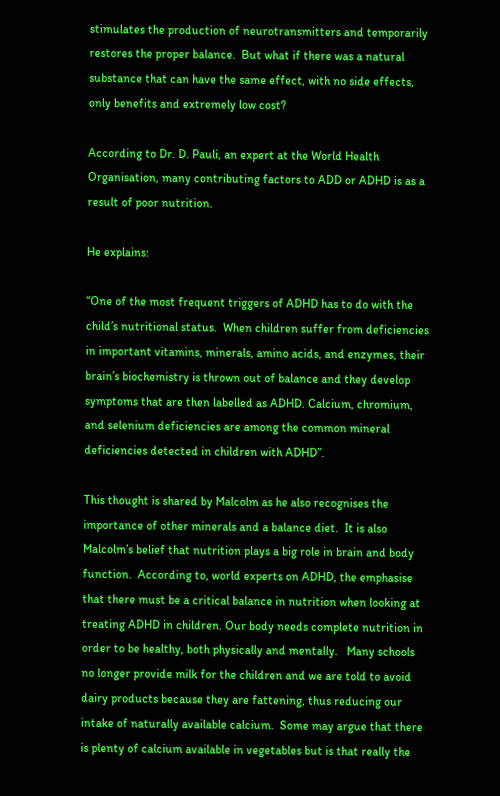stimulates the production of neurotransmitters and temporarily restores the proper balance.  But what if there was a natural substance that can have the same effect, with no side effects, only benefits and extremely low cost?

According to Dr. D. Pauli, an expert at the World Health Organisation, many contributing factors to ADD or ADHD is as a result of poor nutrition.

He explains:

“One of the most frequent triggers of ADHD has to do with the child’s nutritional status.  When children suffer from deficiencies in important vitamins, minerals, amino acids, and enzymes, their brain’s biochemistry is thrown out of balance and they develop symptoms that are then labelled as ADHD. Calcium, chromium, and selenium deficiencies are among the common mineral deficiencies detected in children with ADHD”.

This thought is shared by Malcolm as he also recognises the importance of other minerals and a balance diet.  It is also Malcolm’s belief that nutrition plays a big role in brain and body function.  According to, world experts on ADHD, the emphasise that there must be a critical balance in nutrition when looking at treating ADHD in children. Our body needs complete nutrition in order to be healthy, both physically and mentally.   Many schools no longer provide milk for the children and we are told to avoid dairy products because they are fattening, thus reducing our intake of naturally available calcium.  Some may argue that there is plenty of calcium available in vegetables but is that really the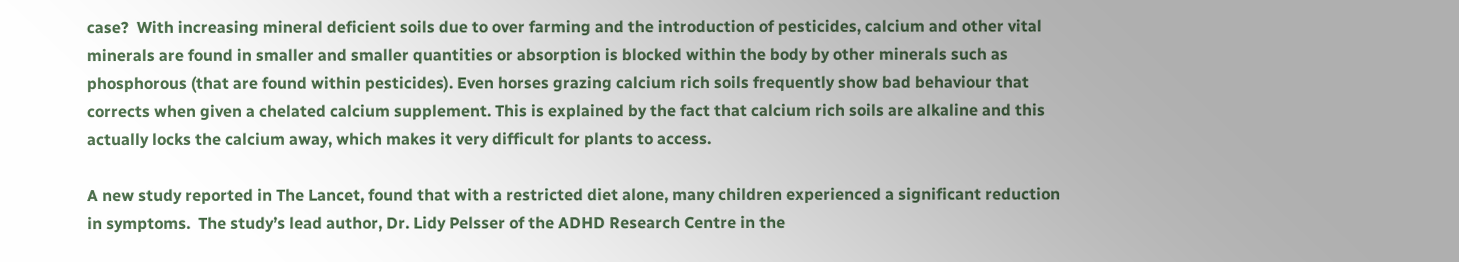case?  With increasing mineral deficient soils due to over farming and the introduction of pesticides, calcium and other vital minerals are found in smaller and smaller quantities or absorption is blocked within the body by other minerals such as phosphorous (that are found within pesticides). Even horses grazing calcium rich soils frequently show bad behaviour that corrects when given a chelated calcium supplement. This is explained by the fact that calcium rich soils are alkaline and this actually locks the calcium away, which makes it very difficult for plants to access.

A new study reported in The Lancet, found that with a restricted diet alone, many children experienced a significant reduction in symptoms.  The study’s lead author, Dr. Lidy Pelsser of the ADHD Research Centre in the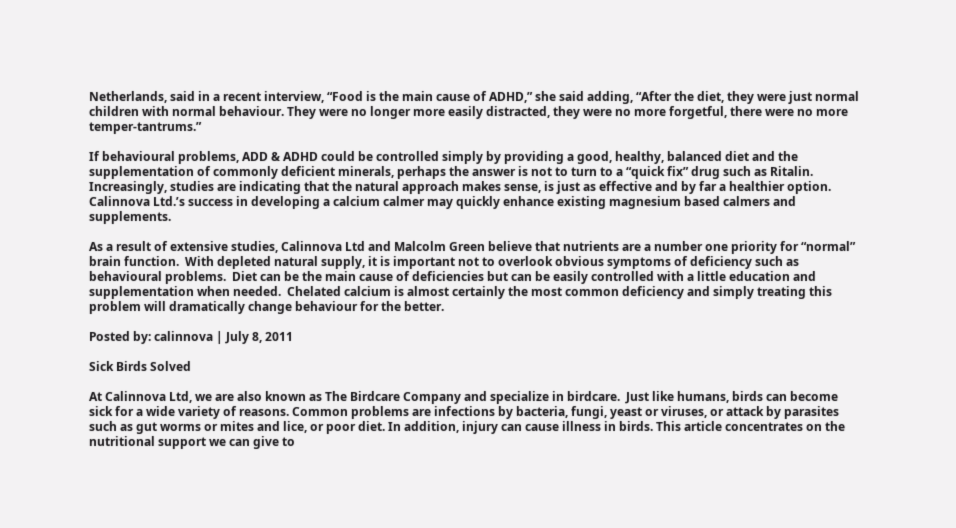Netherlands, said in a recent interview, “Food is the main cause of ADHD,” she said adding, “After the diet, they were just normal children with normal behaviour. They were no longer more easily distracted, they were no more forgetful, there were no more temper-tantrums.”

If behavioural problems, ADD & ADHD could be controlled simply by providing a good, healthy, balanced diet and the supplementation of commonly deficient minerals, perhaps the answer is not to turn to a “quick fix” drug such as Ritalin.  Increasingly, studies are indicating that the natural approach makes sense, is just as effective and by far a healthier option.  Calinnova Ltd.’s success in developing a calcium calmer may quickly enhance existing magnesium based calmers and supplements.

As a result of extensive studies, Calinnova Ltd and Malcolm Green believe that nutrients are a number one priority for “normal” brain function.  With depleted natural supply, it is important not to overlook obvious symptoms of deficiency such as behavioural problems.  Diet can be the main cause of deficiencies but can be easily controlled with a little education and supplementation when needed.  Chelated calcium is almost certainly the most common deficiency and simply treating this problem will dramatically change behaviour for the better.

Posted by: calinnova | July 8, 2011

Sick Birds Solved

At Calinnova Ltd, we are also known as The Birdcare Company and specialize in birdcare.  Just like humans, birds can become sick for a wide variety of reasons. Common problems are infections by bacteria, fungi, yeast or viruses, or attack by parasites such as gut worms or mites and lice, or poor diet. In addition, injury can cause illness in birds. This article concentrates on the nutritional support we can give to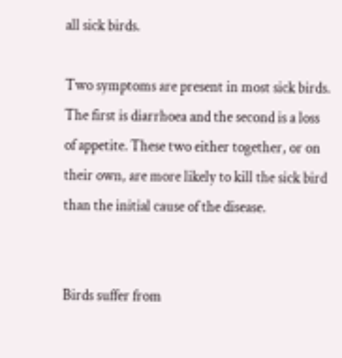all sick birds.

Two symptoms are present in most sick birds. The first is diarrhoea and the second is a loss of appetite. These two either together, or on their own, are more likely to kill the sick bird than the initial cause of the disease.


Birds suffer from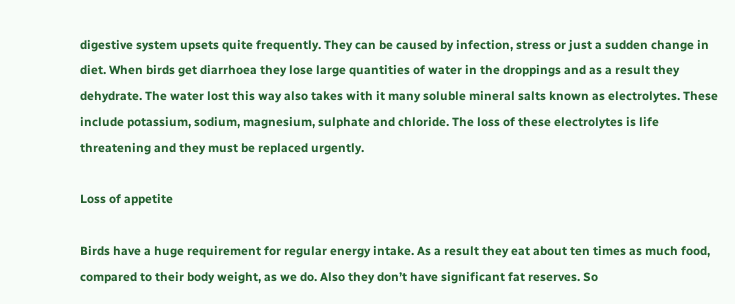digestive system upsets quite frequently. They can be caused by infection, stress or just a sudden change in diet. When birds get diarrhoea they lose large quantities of water in the droppings and as a result they dehydrate. The water lost this way also takes with it many soluble mineral salts known as electrolytes. These include potassium, sodium, magnesium, sulphate and chloride. The loss of these electrolytes is life threatening and they must be replaced urgently.

Loss of appetite

Birds have a huge requirement for regular energy intake. As a result they eat about ten times as much food, compared to their body weight, as we do. Also they don’t have significant fat reserves. So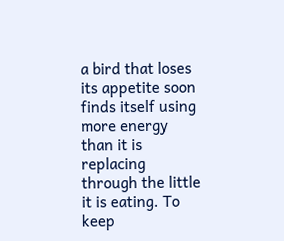a bird that loses its appetite soon finds itself using more energy than it is replacing through the little it is eating. To keep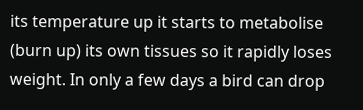its temperature up it starts to metabolise (burn up) its own tissues so it rapidly loses weight. In only a few days a bird can drop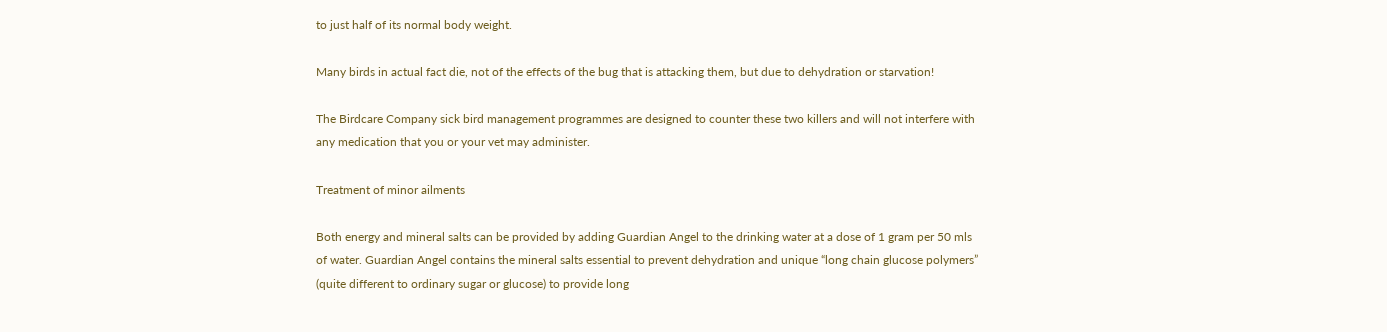to just half of its normal body weight.

Many birds in actual fact die, not of the effects of the bug that is attacking them, but due to dehydration or starvation!

The Birdcare Company sick bird management programmes are designed to counter these two killers and will not interfere with any medication that you or your vet may administer.

Treatment of minor ailments

Both energy and mineral salts can be provided by adding Guardian Angel to the drinking water at a dose of 1 gram per 50 mls of water. Guardian Angel contains the mineral salts essential to prevent dehydration and unique “long chain glucose polymers” (quite different to ordinary sugar or glucose) to provide long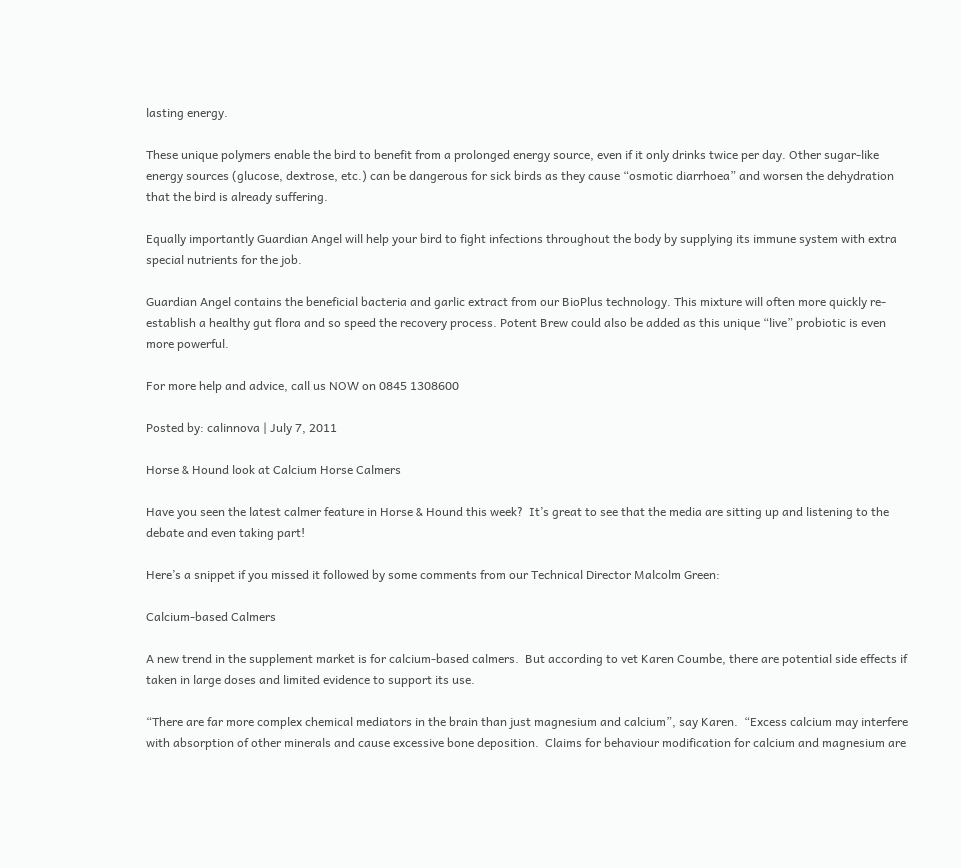lasting energy.

These unique polymers enable the bird to benefit from a prolonged energy source, even if it only drinks twice per day. Other sugar-like energy sources (glucose, dextrose, etc.) can be dangerous for sick birds as they cause “osmotic diarrhoea” and worsen the dehydration that the bird is already suffering.

Equally importantly Guardian Angel will help your bird to fight infections throughout the body by supplying its immune system with extra special nutrients for the job.

Guardian Angel contains the beneficial bacteria and garlic extract from our BioPlus technology. This mixture will often more quickly re-establish a healthy gut flora and so speed the recovery process. Potent Brew could also be added as this unique “live” probiotic is even more powerful.

For more help and advice, call us NOW on 0845 1308600

Posted by: calinnova | July 7, 2011

Horse & Hound look at Calcium Horse Calmers

Have you seen the latest calmer feature in Horse & Hound this week?  It’s great to see that the media are sitting up and listening to the debate and even taking part!

Here’s a snippet if you missed it followed by some comments from our Technical Director Malcolm Green:

Calcium-based Calmers

A new trend in the supplement market is for calcium-based calmers.  But according to vet Karen Coumbe, there are potential side effects if taken in large doses and limited evidence to support its use.

“There are far more complex chemical mediators in the brain than just magnesium and calcium”, say Karen.  “Excess calcium may interfere with absorption of other minerals and cause excessive bone deposition.  Claims for behaviour modification for calcium and magnesium are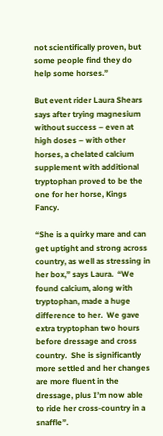not scientifically proven, but some people find they do help some horses.”

But event rider Laura Shears says after trying magnesium without success – even at high doses – with other horses, a chelated calcium supplement with additional tryptophan proved to be the one for her horse, Kings Fancy.

“She is a quirky mare and can get uptight and strong across country, as well as stressing in her box,” says Laura.  “We found calcium, along with tryptophan, made a huge difference to her.  We gave extra tryptophan two hours before dressage and cross country.  She is significantly more settled and her changes are more fluent in the dressage, plus I’m now able to ride her cross-country in a snaffle”.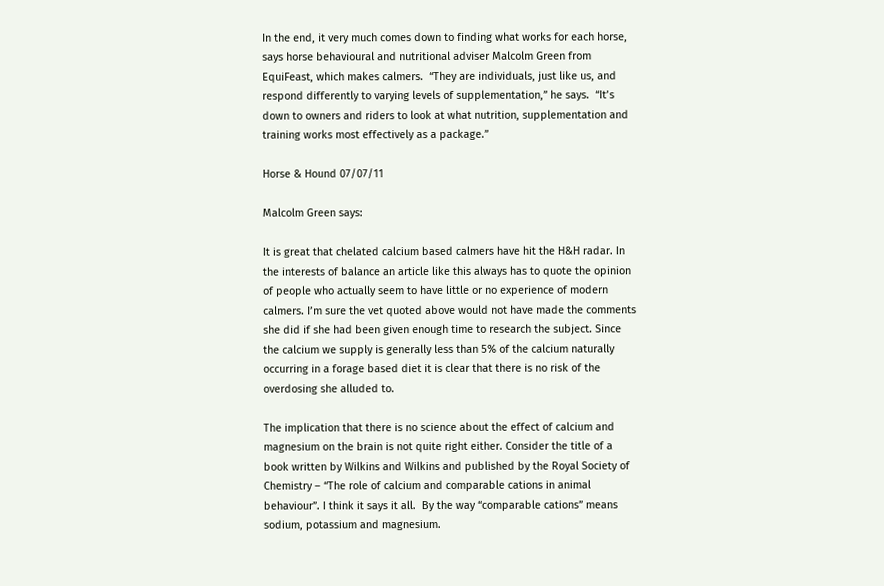In the end, it very much comes down to finding what works for each horse, says horse behavioural and nutritional adviser Malcolm Green from EquiFeast, which makes calmers.  “They are individuals, just like us, and respond differently to varying levels of supplementation,” he says.  “It’s down to owners and riders to look at what nutrition, supplementation and training works most effectively as a package.”

Horse & Hound 07/07/11

Malcolm Green says:

It is great that chelated calcium based calmers have hit the H&H radar. In the interests of balance an article like this always has to quote the opinion of people who actually seem to have little or no experience of modern calmers. I’m sure the vet quoted above would not have made the comments she did if she had been given enough time to research the subject. Since the calcium we supply is generally less than 5% of the calcium naturally occurring in a forage based diet it is clear that there is no risk of the overdosing she alluded to.

The implication that there is no science about the effect of calcium and magnesium on the brain is not quite right either. Consider the title of a book written by Wilkins and Wilkins and published by the Royal Society of Chemistry – “The role of calcium and comparable cations in animal behaviour”. I think it says it all.  By the way “comparable cations” means sodium, potassium and magnesium.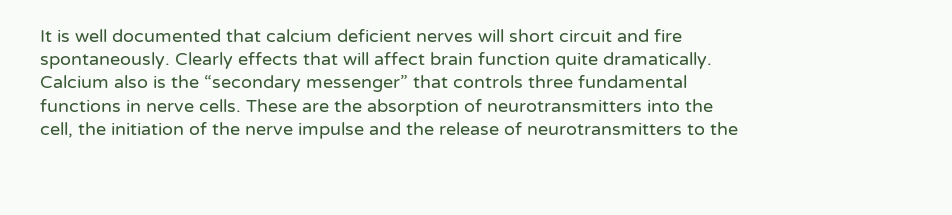It is well documented that calcium deficient nerves will short circuit and fire spontaneously. Clearly effects that will affect brain function quite dramatically. Calcium also is the “secondary messenger” that controls three fundamental functions in nerve cells. These are the absorption of neurotransmitters into the cell, the initiation of the nerve impulse and the release of neurotransmitters to the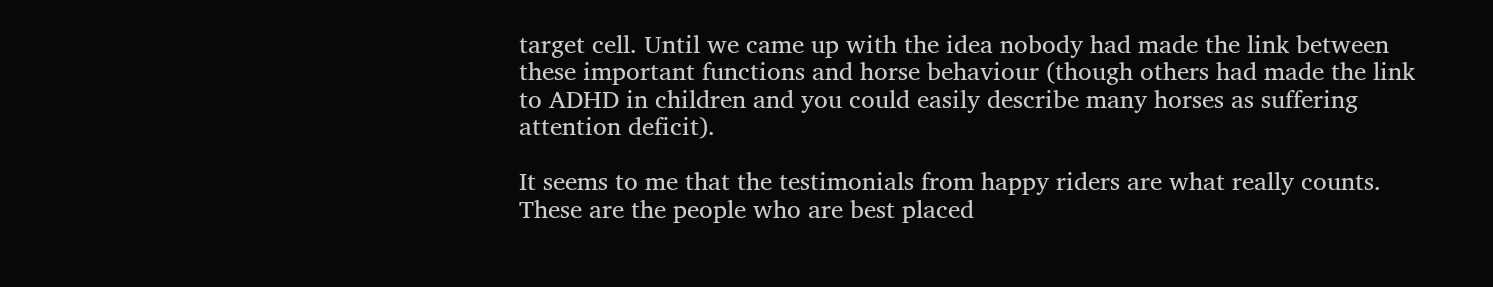target cell. Until we came up with the idea nobody had made the link between these important functions and horse behaviour (though others had made the link to ADHD in children and you could easily describe many horses as suffering attention deficit).

It seems to me that the testimonials from happy riders are what really counts. These are the people who are best placed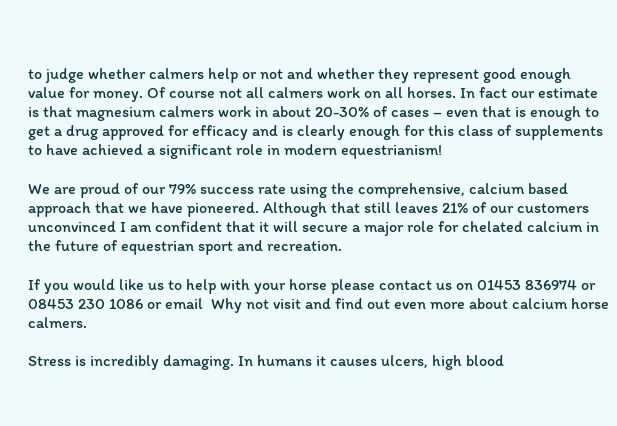to judge whether calmers help or not and whether they represent good enough value for money. Of course not all calmers work on all horses. In fact our estimate is that magnesium calmers work in about 20-30% of cases – even that is enough to get a drug approved for efficacy and is clearly enough for this class of supplements to have achieved a significant role in modern equestrianism!

We are proud of our 79% success rate using the comprehensive, calcium based approach that we have pioneered. Although that still leaves 21% of our customers unconvinced I am confident that it will secure a major role for chelated calcium in the future of equestrian sport and recreation.

If you would like us to help with your horse please contact us on 01453 836974 or 08453 230 1086 or email  Why not visit and find out even more about calcium horse calmers.

Stress is incredibly damaging. In humans it causes ulcers, high blood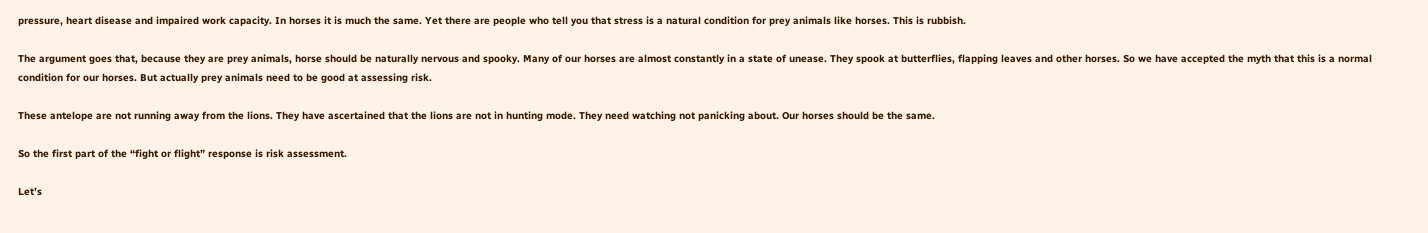pressure, heart disease and impaired work capacity. In horses it is much the same. Yet there are people who tell you that stress is a natural condition for prey animals like horses. This is rubbish.

The argument goes that, because they are prey animals, horse should be naturally nervous and spooky. Many of our horses are almost constantly in a state of unease. They spook at butterflies, flapping leaves and other horses. So we have accepted the myth that this is a normal condition for our horses. But actually prey animals need to be good at assessing risk.

These antelope are not running away from the lions. They have ascertained that the lions are not in hunting mode. They need watching not panicking about. Our horses should be the same.

So the first part of the “fight or flight” response is risk assessment.

Let’s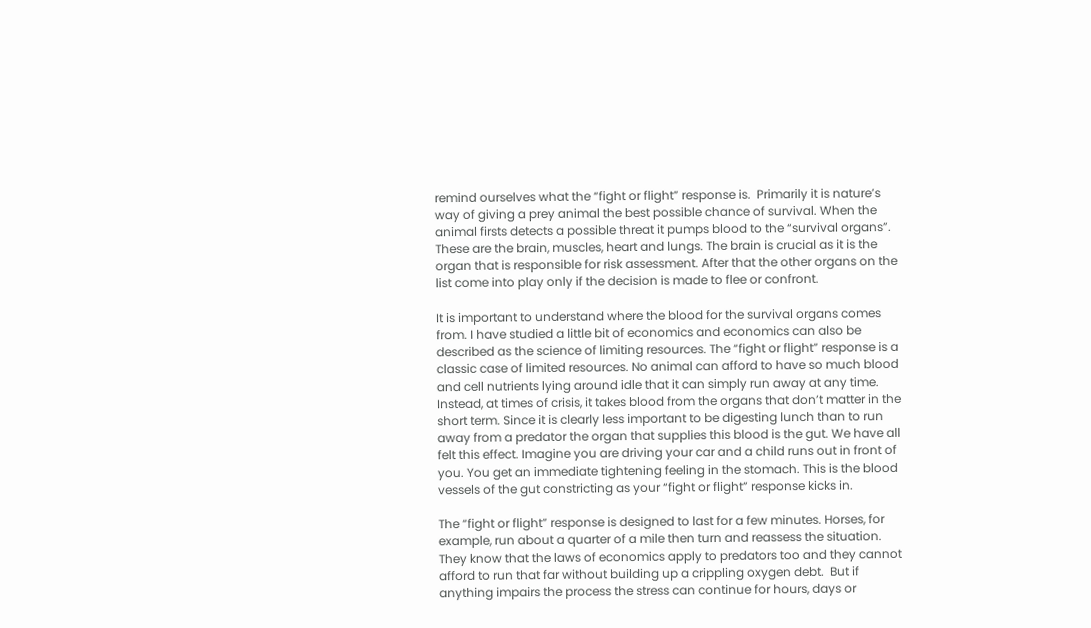remind ourselves what the “fight or flight” response is.  Primarily it is nature’s way of giving a prey animal the best possible chance of survival. When the animal firsts detects a possible threat it pumps blood to the “survival organs”. These are the brain, muscles, heart and lungs. The brain is crucial as it is the organ that is responsible for risk assessment. After that the other organs on the list come into play only if the decision is made to flee or confront.

It is important to understand where the blood for the survival organs comes from. I have studied a little bit of economics and economics can also be described as the science of limiting resources. The “fight or flight” response is a classic case of limited resources. No animal can afford to have so much blood and cell nutrients lying around idle that it can simply run away at any time. Instead, at times of crisis, it takes blood from the organs that don’t matter in the short term. Since it is clearly less important to be digesting lunch than to run away from a predator the organ that supplies this blood is the gut. We have all felt this effect. Imagine you are driving your car and a child runs out in front of you. You get an immediate tightening feeling in the stomach. This is the blood vessels of the gut constricting as your “fight or flight” response kicks in.

The “fight or flight” response is designed to last for a few minutes. Horses, for example, run about a quarter of a mile then turn and reassess the situation. They know that the laws of economics apply to predators too and they cannot afford to run that far without building up a crippling oxygen debt.  But if anything impairs the process the stress can continue for hours, days or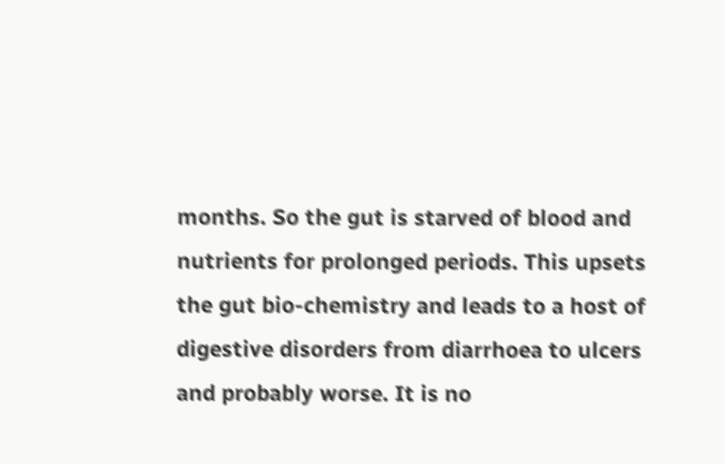months. So the gut is starved of blood and nutrients for prolonged periods. This upsets the gut bio-chemistry and leads to a host of digestive disorders from diarrhoea to ulcers and probably worse. It is no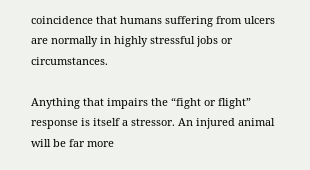coincidence that humans suffering from ulcers are normally in highly stressful jobs or circumstances.

Anything that impairs the “fight or flight” response is itself a stressor. An injured animal will be far more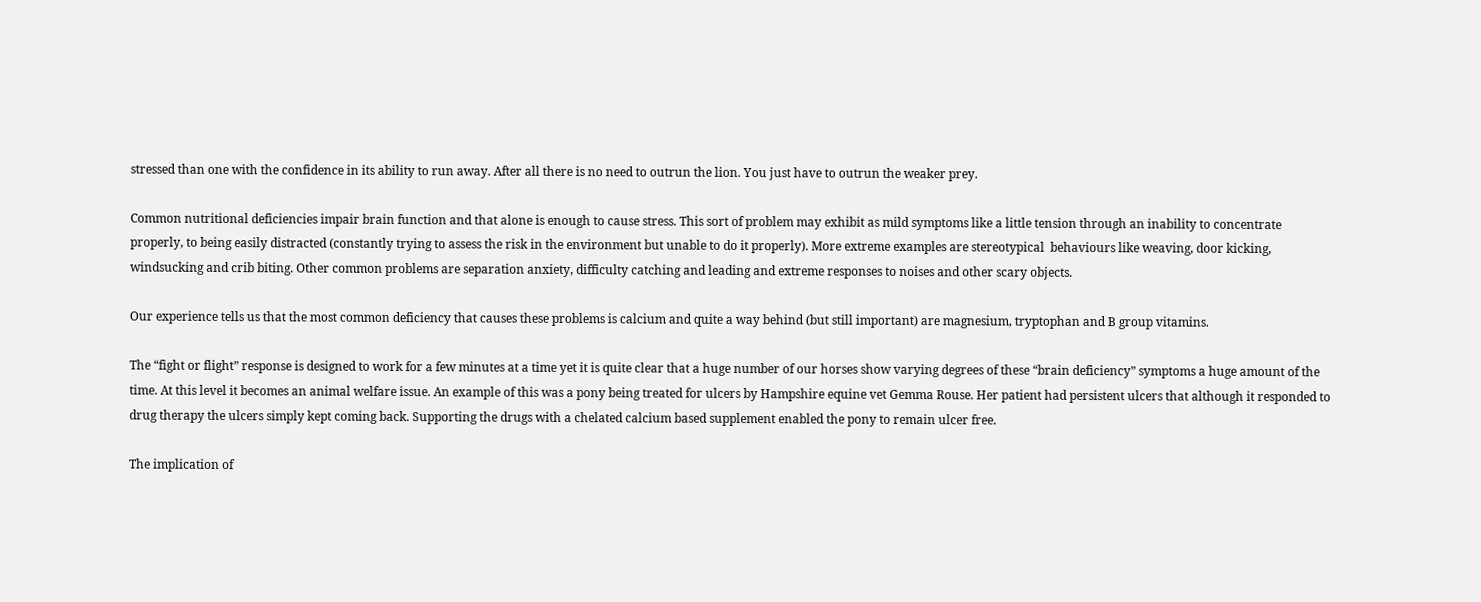stressed than one with the confidence in its ability to run away. After all there is no need to outrun the lion. You just have to outrun the weaker prey.

Common nutritional deficiencies impair brain function and that alone is enough to cause stress. This sort of problem may exhibit as mild symptoms like a little tension through an inability to concentrate properly, to being easily distracted (constantly trying to assess the risk in the environment but unable to do it properly). More extreme examples are stereotypical  behaviours like weaving, door kicking, windsucking and crib biting. Other common problems are separation anxiety, difficulty catching and leading and extreme responses to noises and other scary objects.

Our experience tells us that the most common deficiency that causes these problems is calcium and quite a way behind (but still important) are magnesium, tryptophan and B group vitamins.

The “fight or flight” response is designed to work for a few minutes at a time yet it is quite clear that a huge number of our horses show varying degrees of these “brain deficiency” symptoms a huge amount of the time. At this level it becomes an animal welfare issue. An example of this was a pony being treated for ulcers by Hampshire equine vet Gemma Rouse. Her patient had persistent ulcers that although it responded to drug therapy the ulcers simply kept coming back. Supporting the drugs with a chelated calcium based supplement enabled the pony to remain ulcer free.

The implication of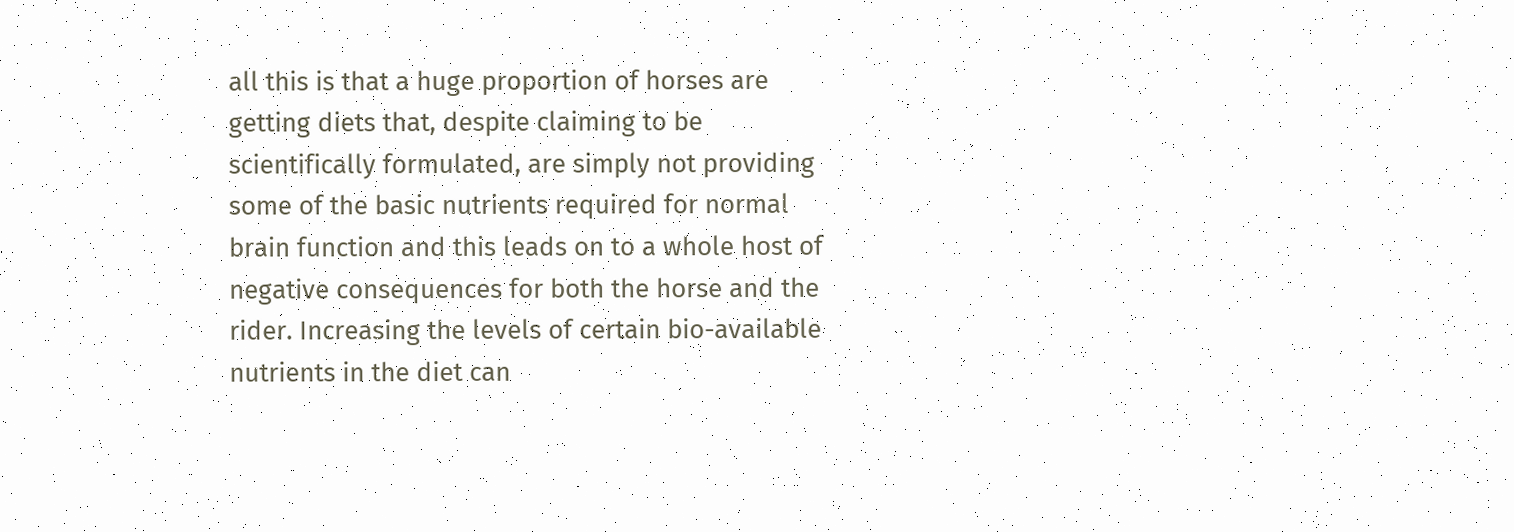all this is that a huge proportion of horses are getting diets that, despite claiming to be scientifically formulated, are simply not providing some of the basic nutrients required for normal brain function and this leads on to a whole host of negative consequences for both the horse and the rider. Increasing the levels of certain bio-available nutrients in the diet can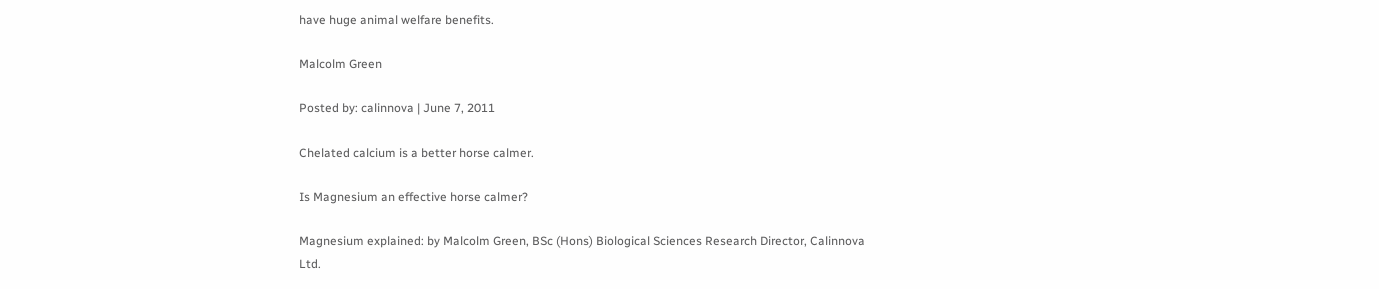have huge animal welfare benefits.

Malcolm Green

Posted by: calinnova | June 7, 2011

Chelated calcium is a better horse calmer.

Is Magnesium an effective horse calmer?

Magnesium explained: by Malcolm Green, BSc (Hons) Biological Sciences Research Director, Calinnova Ltd.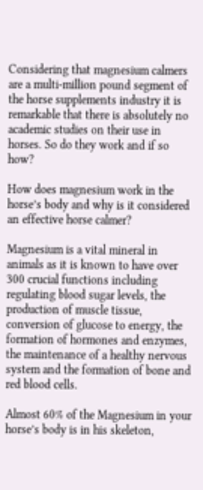Considering that magnesium calmers are a multi-million pound segment of the horse supplements industry it is remarkable that there is absolutely no academic studies on their use in horses. So do they work and if so how?

How does magnesium work in the horse’s body and why is it considered an effective horse calmer?

Magnesium is a vital mineral in animals as it is known to have over 300 crucial functions including regulating blood sugar levels, the production of muscle tissue, conversion of glucose to energy, the formation of hormones and enzymes, the maintenance of a healthy nervous system and the formation of bone and red blood cells.

Almost 60% of the Magnesium in your horse’s body is in his skeleton,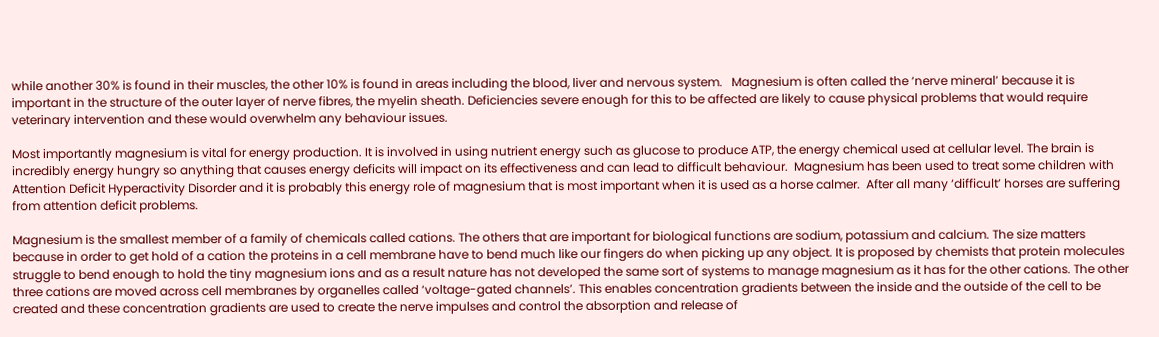while another 30% is found in their muscles, the other 10% is found in areas including the blood, liver and nervous system.   Magnesium is often called the ‘nerve mineral’ because it is important in the structure of the outer layer of nerve fibres, the myelin sheath. Deficiencies severe enough for this to be affected are likely to cause physical problems that would require veterinary intervention and these would overwhelm any behaviour issues.

Most importantly magnesium is vital for energy production. It is involved in using nutrient energy such as glucose to produce ATP, the energy chemical used at cellular level. The brain is incredibly energy hungry so anything that causes energy deficits will impact on its effectiveness and can lead to difficult behaviour.  Magnesium has been used to treat some children with Attention Deficit Hyperactivity Disorder and it is probably this energy role of magnesium that is most important when it is used as a horse calmer.  After all many ‘difficult’ horses are suffering from attention deficit problems.

Magnesium is the smallest member of a family of chemicals called cations. The others that are important for biological functions are sodium, potassium and calcium. The size matters because in order to get hold of a cation the proteins in a cell membrane have to bend much like our fingers do when picking up any object. It is proposed by chemists that protein molecules struggle to bend enough to hold the tiny magnesium ions and as a result nature has not developed the same sort of systems to manage magnesium as it has for the other cations. The other three cations are moved across cell membranes by organelles called ‘voltage-gated channels’. This enables concentration gradients between the inside and the outside of the cell to be created and these concentration gradients are used to create the nerve impulses and control the absorption and release of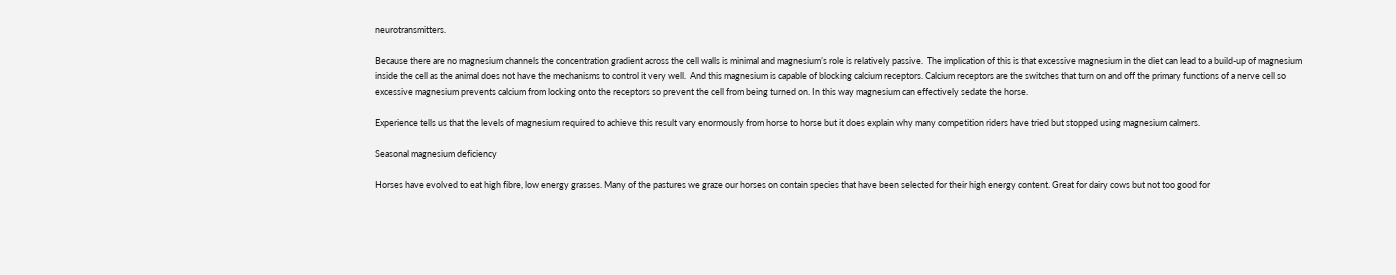neurotransmitters.

Because there are no magnesium channels the concentration gradient across the cell walls is minimal and magnesium’s role is relatively passive.  The implication of this is that excessive magnesium in the diet can lead to a build-up of magnesium inside the cell as the animal does not have the mechanisms to control it very well.  And this magnesium is capable of blocking calcium receptors. Calcium receptors are the switches that turn on and off the primary functions of a nerve cell so excessive magnesium prevents calcium from locking onto the receptors so prevent the cell from being turned on. In this way magnesium can effectively sedate the horse.

Experience tells us that the levels of magnesium required to achieve this result vary enormously from horse to horse but it does explain why many competition riders have tried but stopped using magnesium calmers.

Seasonal magnesium deficiency

Horses have evolved to eat high fibre, low energy grasses. Many of the pastures we graze our horses on contain species that have been selected for their high energy content. Great for dairy cows but not too good for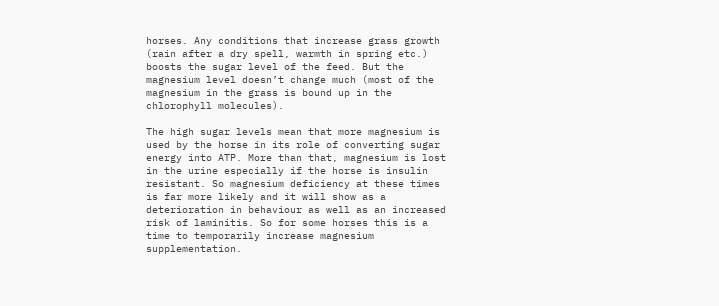horses. Any conditions that increase grass growth (rain after a dry spell, warmth in spring etc.) boosts the sugar level of the feed. But the magnesium level doesn’t change much (most of the magnesium in the grass is bound up in the chlorophyll molecules).

The high sugar levels mean that more magnesium is used by the horse in its role of converting sugar energy into ATP. More than that, magnesium is lost in the urine especially if the horse is insulin resistant. So magnesium deficiency at these times is far more likely and it will show as a deterioration in behaviour as well as an increased risk of laminitis. So for some horses this is a time to temporarily increase magnesium supplementation.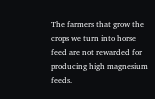The farmers that grow the crops we turn into horse feed are not rewarded for producing high magnesium feeds.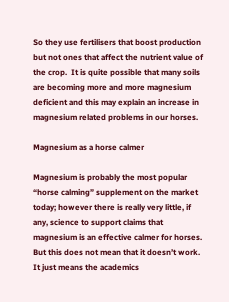So they use fertilisers that boost production but not ones that affect the nutrient value of the crop.  It is quite possible that many soils are becoming more and more magnesium deficient and this may explain an increase in magnesium related problems in our horses.

Magnesium as a horse calmer

Magnesium is probably the most popular “horse calming” supplement on the market today; however there is really very little, if any, science to support claims that magnesium is an effective calmer for horses.  But this does not mean that it doesn’t work.  It just means the academics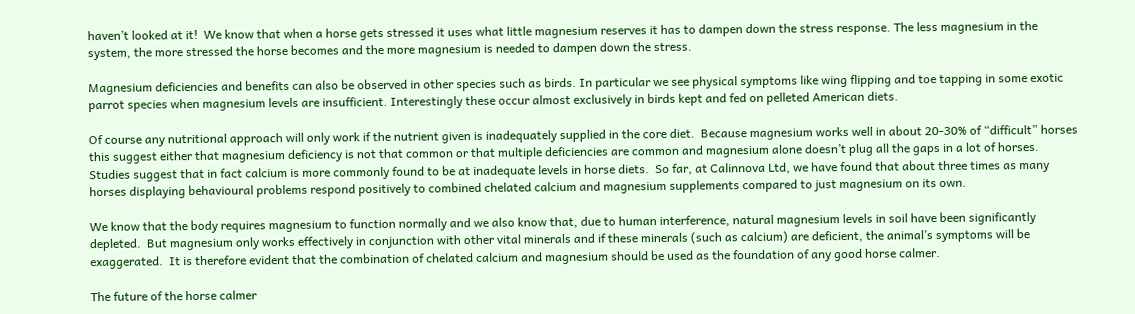haven’t looked at it!  We know that when a horse gets stressed it uses what little magnesium reserves it has to dampen down the stress response. The less magnesium in the system, the more stressed the horse becomes and the more magnesium is needed to dampen down the stress.

Magnesium deficiencies and benefits can also be observed in other species such as birds. In particular we see physical symptoms like wing flipping and toe tapping in some exotic parrot species when magnesium levels are insufficient. Interestingly these occur almost exclusively in birds kept and fed on pelleted American diets.

Of course any nutritional approach will only work if the nutrient given is inadequately supplied in the core diet.  Because magnesium works well in about 20-30% of “difficult” horses this suggest either that magnesium deficiency is not that common or that multiple deficiencies are common and magnesium alone doesn’t plug all the gaps in a lot of horses.  Studies suggest that in fact calcium is more commonly found to be at inadequate levels in horse diets.  So far, at Calinnova Ltd, we have found that about three times as many horses displaying behavioural problems respond positively to combined chelated calcium and magnesium supplements compared to just magnesium on its own.

We know that the body requires magnesium to function normally and we also know that, due to human interference, natural magnesium levels in soil have been significantly depleted.  But magnesium only works effectively in conjunction with other vital minerals and if these minerals (such as calcium) are deficient, the animal’s symptoms will be exaggerated.  It is therefore evident that the combination of chelated calcium and magnesium should be used as the foundation of any good horse calmer.

The future of the horse calmer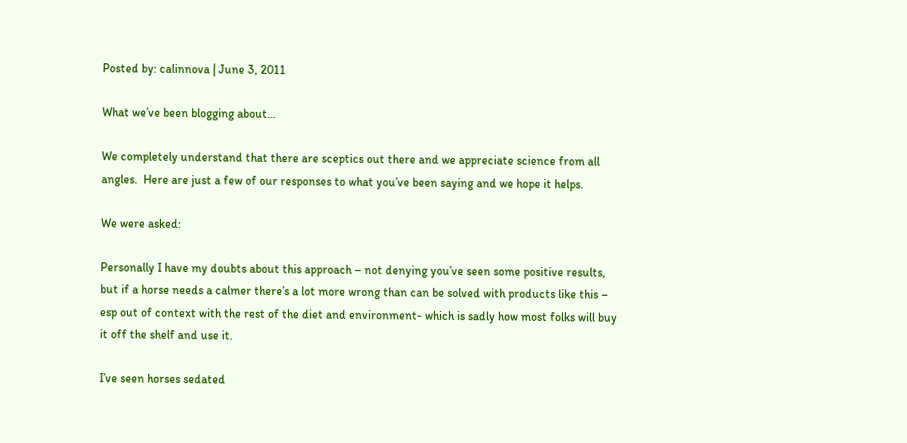Posted by: calinnova | June 3, 2011

What we’ve been blogging about…

We completely understand that there are sceptics out there and we appreciate science from all angles.  Here are just a few of our responses to what you’ve been saying and we hope it helps.

We were asked:

Personally I have my doubts about this approach – not denying you’ve seen some positive results, but if a horse needs a calmer there’s a lot more wrong than can be solved with products like this – esp out of context with the rest of the diet and environment- which is sadly how most folks will buy it off the shelf and use it.

I’ve seen horses sedated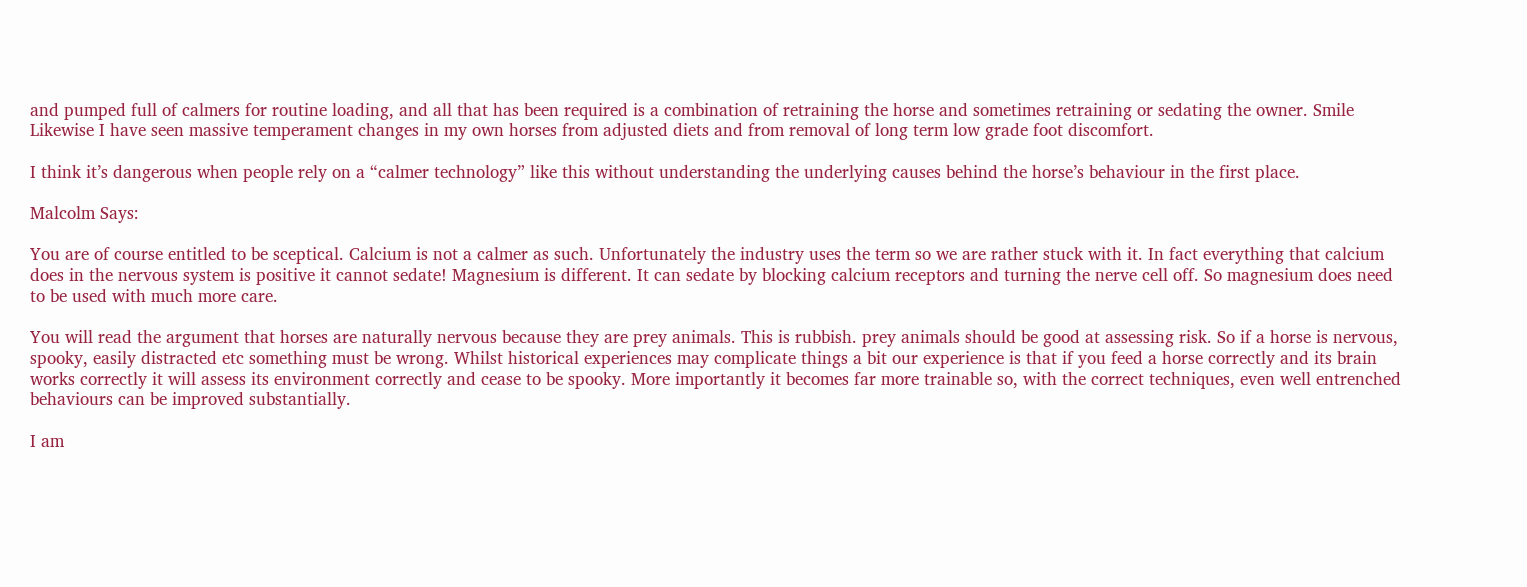and pumped full of calmers for routine loading, and all that has been required is a combination of retraining the horse and sometimes retraining or sedating the owner. Smile  Likewise I have seen massive temperament changes in my own horses from adjusted diets and from removal of long term low grade foot discomfort.

I think it’s dangerous when people rely on a “calmer technology” like this without understanding the underlying causes behind the horse’s behaviour in the first place.

Malcolm Says:

You are of course entitled to be sceptical. Calcium is not a calmer as such. Unfortunately the industry uses the term so we are rather stuck with it. In fact everything that calcium does in the nervous system is positive it cannot sedate! Magnesium is different. It can sedate by blocking calcium receptors and turning the nerve cell off. So magnesium does need to be used with much more care.

You will read the argument that horses are naturally nervous because they are prey animals. This is rubbish. prey animals should be good at assessing risk. So if a horse is nervous, spooky, easily distracted etc something must be wrong. Whilst historical experiences may complicate things a bit our experience is that if you feed a horse correctly and its brain works correctly it will assess its environment correctly and cease to be spooky. More importantly it becomes far more trainable so, with the correct techniques, even well entrenched behaviours can be improved substantially.

I am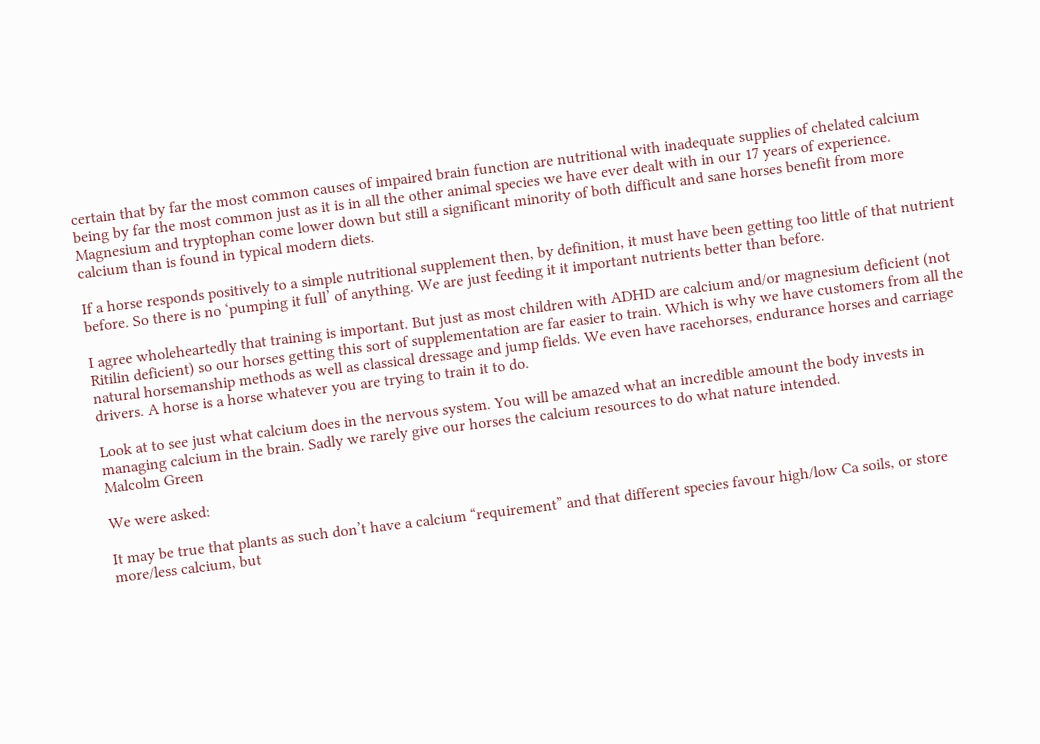certain that by far the most common causes of impaired brain function are nutritional with inadequate supplies of chelated calcium being by far the most common just as it is in all the other animal species we have ever dealt with in our 17 years of experience. Magnesium and tryptophan come lower down but still a significant minority of both difficult and sane horses benefit from more calcium than is found in typical modern diets.

If a horse responds positively to a simple nutritional supplement then, by definition, it must have been getting too little of that nutrient before. So there is no ‘pumping it full’ of anything. We are just feeding it it important nutrients better than before.

I agree wholeheartedly that training is important. But just as most children with ADHD are calcium and/or magnesium deficient (not Ritilin deficient) so our horses getting this sort of supplementation are far easier to train. Which is why we have customers from all the natural horsemanship methods as well as classical dressage and jump fields. We even have racehorses, endurance horses and carriage drivers. A horse is a horse whatever you are trying to train it to do.

Look at to see just what calcium does in the nervous system. You will be amazed what an incredible amount the body invests in managing calcium in the brain. Sadly we rarely give our horses the calcium resources to do what nature intended.
Malcolm Green

We were asked:

It may be true that plants as such don’t have a calcium “requirement” and that different species favour high/low Ca soils, or store more/less calcium, but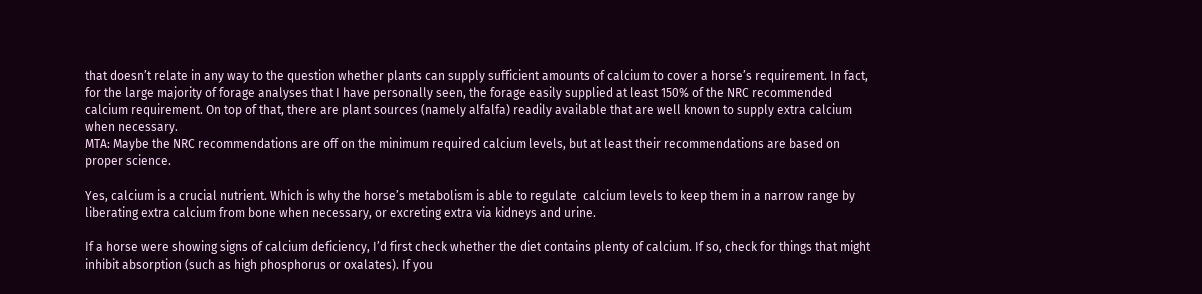that doesn’t relate in any way to the question whether plants can supply sufficient amounts of calcium to cover a horse’s requirement. In fact, for the large majority of forage analyses that I have personally seen, the forage easily supplied at least 150% of the NRC recommended calcium requirement. On top of that, there are plant sources (namely alfalfa) readily available that are well known to supply extra calcium when necessary.
MTA: Maybe the NRC recommendations are off on the minimum required calcium levels, but at least their recommendations are based on proper science.

Yes, calcium is a crucial nutrient. Which is why the horse’s metabolism is able to regulate  calcium levels to keep them in a narrow range by liberating extra calcium from bone when necessary, or excreting extra via kidneys and urine.

If a horse were showing signs of calcium deficiency, I’d first check whether the diet contains plenty of calcium. If so, check for things that might inhibit absorption (such as high phosphorus or oxalates). If you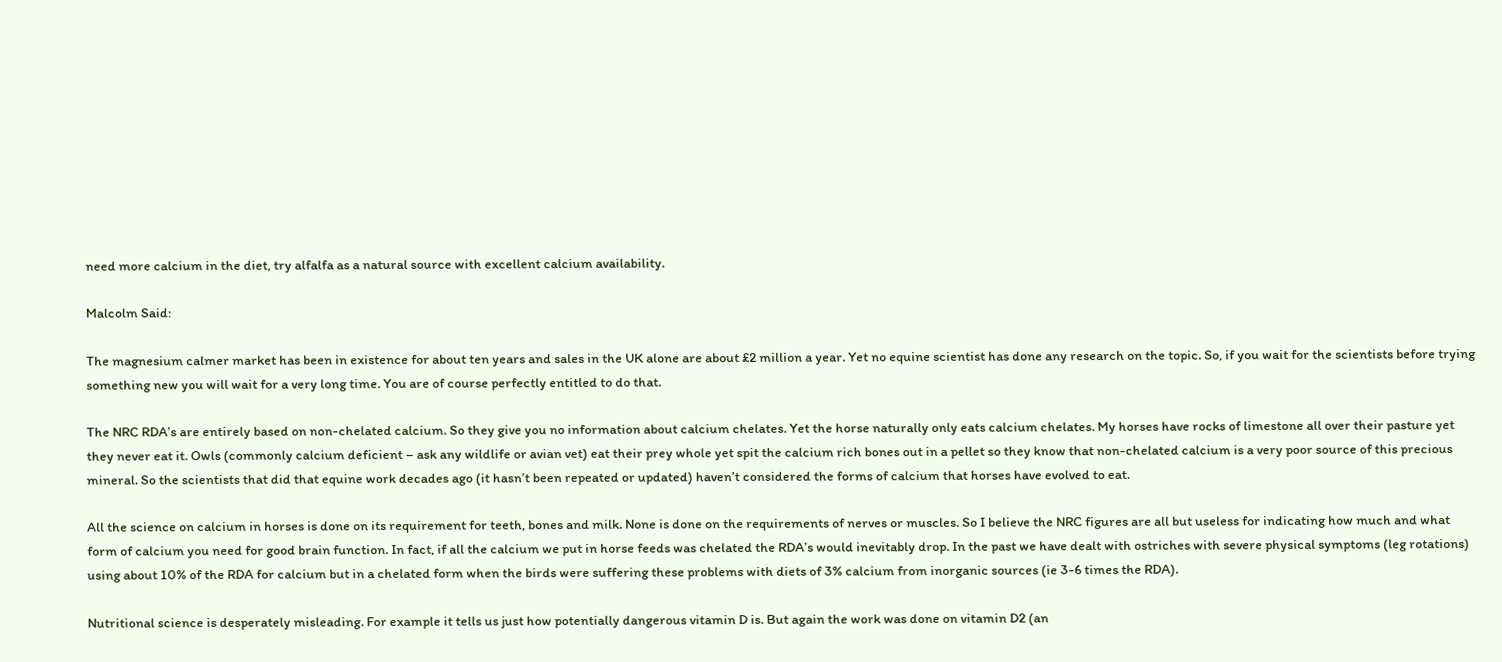need more calcium in the diet, try alfalfa as a natural source with excellent calcium availability.

Malcolm Said:

The magnesium calmer market has been in existence for about ten years and sales in the UK alone are about £2 million a year. Yet no equine scientist has done any research on the topic. So, if you wait for the scientists before trying something new you will wait for a very long time. You are of course perfectly entitled to do that.

The NRC RDA’s are entirely based on non-chelated calcium. So they give you no information about calcium chelates. Yet the horse naturally only eats calcium chelates. My horses have rocks of limestone all over their pasture yet they never eat it. Owls (commonly calcium deficient – ask any wildlife or avian vet) eat their prey whole yet spit the calcium rich bones out in a pellet so they know that non-chelated calcium is a very poor source of this precious mineral. So the scientists that did that equine work decades ago (it hasn’t been repeated or updated) haven’t considered the forms of calcium that horses have evolved to eat.

All the science on calcium in horses is done on its requirement for teeth, bones and milk. None is done on the requirements of nerves or muscles. So I believe the NRC figures are all but useless for indicating how much and what form of calcium you need for good brain function. In fact, if all the calcium we put in horse feeds was chelated the RDA’s would inevitably drop. In the past we have dealt with ostriches with severe physical symptoms (leg rotations) using about 10% of the RDA for calcium but in a chelated form when the birds were suffering these problems with diets of 3% calcium from inorganic sources (ie 3-6 times the RDA).

Nutritional science is desperately misleading. For example it tells us just how potentially dangerous vitamin D is. But again the work was done on vitamin D2 (an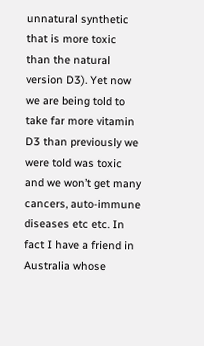unnatural synthetic that is more toxic than the natural version D3). Yet now we are being told to take far more vitamin D3 than previously we were told was toxic and we won’t get many cancers, auto-immune diseases etc etc. In fact I have a friend in Australia whose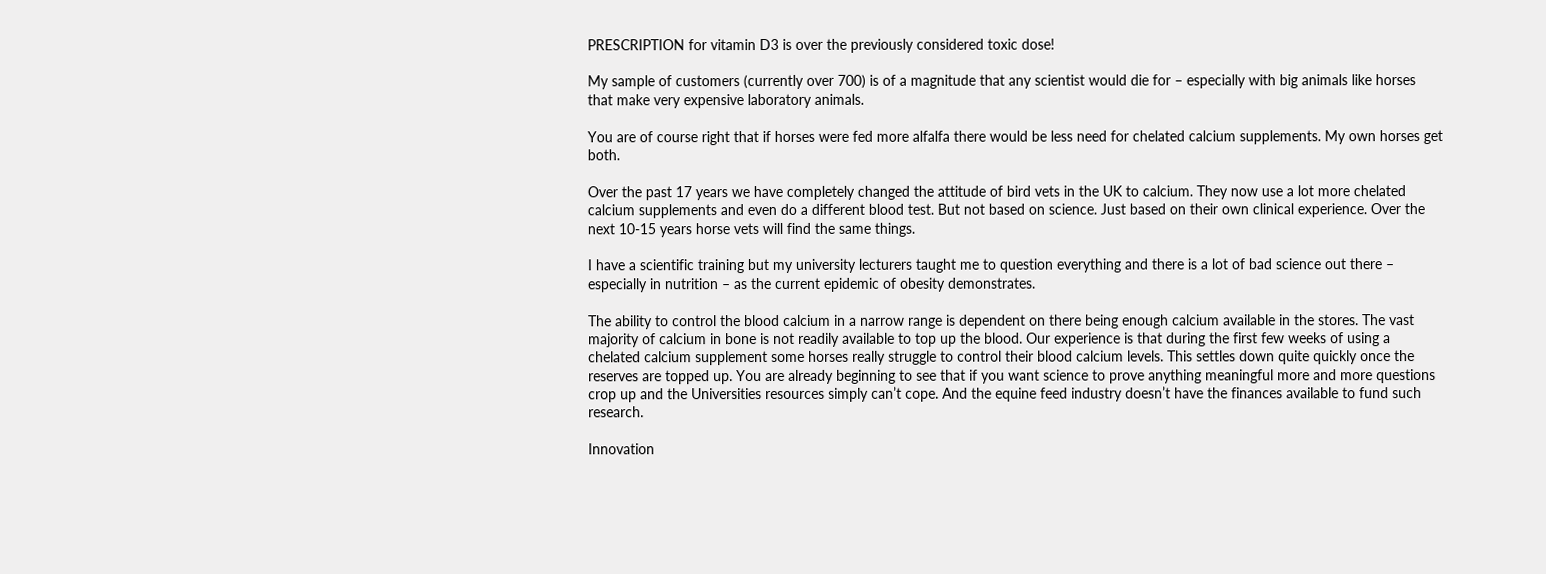PRESCRIPTION for vitamin D3 is over the previously considered toxic dose!

My sample of customers (currently over 700) is of a magnitude that any scientist would die for – especially with big animals like horses that make very expensive laboratory animals.

You are of course right that if horses were fed more alfalfa there would be less need for chelated calcium supplements. My own horses get both.

Over the past 17 years we have completely changed the attitude of bird vets in the UK to calcium. They now use a lot more chelated calcium supplements and even do a different blood test. But not based on science. Just based on their own clinical experience. Over the next 10-15 years horse vets will find the same things.

I have a scientific training but my university lecturers taught me to question everything and there is a lot of bad science out there – especially in nutrition – as the current epidemic of obesity demonstrates.

The ability to control the blood calcium in a narrow range is dependent on there being enough calcium available in the stores. The vast majority of calcium in bone is not readily available to top up the blood. Our experience is that during the first few weeks of using a chelated calcium supplement some horses really struggle to control their blood calcium levels. This settles down quite quickly once the reserves are topped up. You are already beginning to see that if you want science to prove anything meaningful more and more questions crop up and the Universities resources simply can’t cope. And the equine feed industry doesn’t have the finances available to fund such research.

Innovation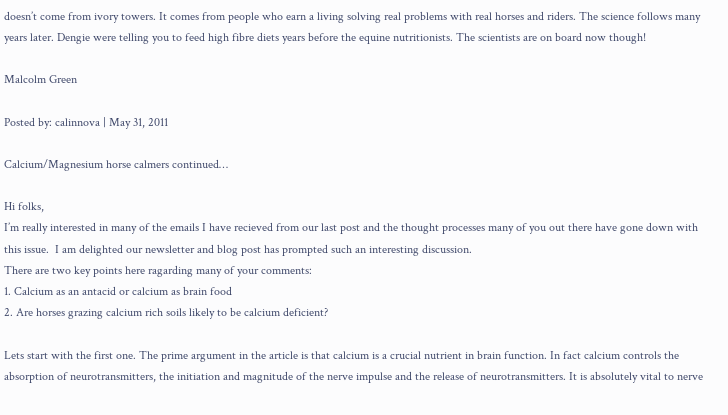doesn’t come from ivory towers. It comes from people who earn a living solving real problems with real horses and riders. The science follows many years later. Dengie were telling you to feed high fibre diets years before the equine nutritionists. The scientists are on board now though!

Malcolm Green

Posted by: calinnova | May 31, 2011

Calcium/Magnesium horse calmers continued…

Hi folks,
I’m really interested in many of the emails I have recieved from our last post and the thought processes many of you out there have gone down with this issue.  I am delighted our newsletter and blog post has prompted such an interesting discussion.
There are two key points here ragarding many of your comments:
1. Calcium as an antacid or calcium as brain food
2. Are horses grazing calcium rich soils likely to be calcium deficient?

Lets start with the first one. The prime argument in the article is that calcium is a crucial nutrient in brain function. In fact calcium controls the absorption of neurotransmitters, the initiation and magnitude of the nerve impulse and the release of neurotransmitters. It is absolutely vital to nerve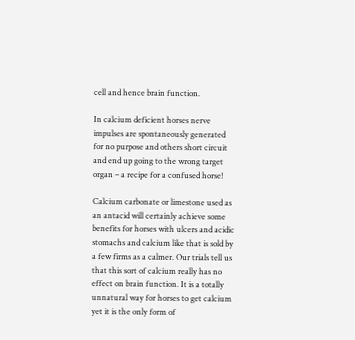cell and hence brain function.

In calcium deficient horses nerve impulses are spontaneously generated for no purpose and others short circuit and end up going to the wrong target organ – a recipe for a confused horse!

Calcium carbonate or limestone used as an antacid will certainly achieve some benefits for horses with ulcers and acidic stomachs and calcium like that is sold by a few firms as a calmer. Our trials tell us that this sort of calcium really has no effect on brain function. It is a totally unnatural way for horses to get calcium yet it is the only form of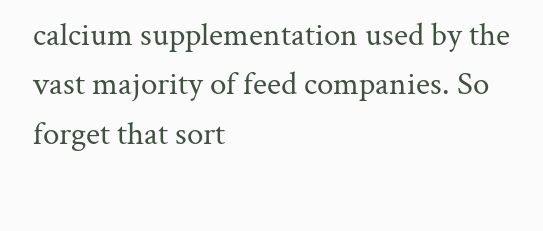calcium supplementation used by the vast majority of feed companies. So forget that sort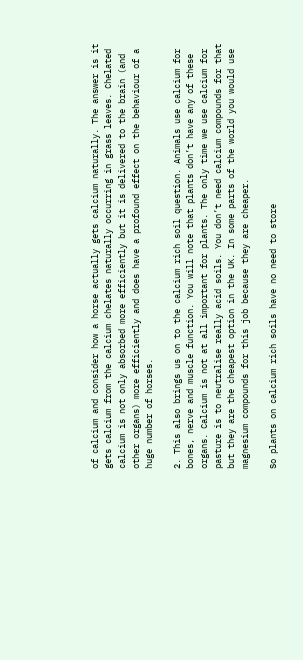of calcium and consider how a horse actually gets calcium naturally. The answer is it gets calcium from the calcium chelates naturally occurring in grass leaves. Chelated calcium is not only absorbed more efficiently but it is delivered to the brain (and other organs) more efficiently and does have a profound effect on the behaviour of a huge number of horses.

2. This also brings us on to the calcium rich soil question. Animals use calcium for bones, nerve and muscle function. You will note that plants don’t have any of these organs. Calcium is not at all important for plants. The only time we use calcium for pasture is to neutralise really acid soils. You don’t need calcium compounds for that but they are the cheapest option in the UK. In some parts of the world you would use magnesium compounds for this job because they are cheaper.

So plants on calcium rich soils have no need to store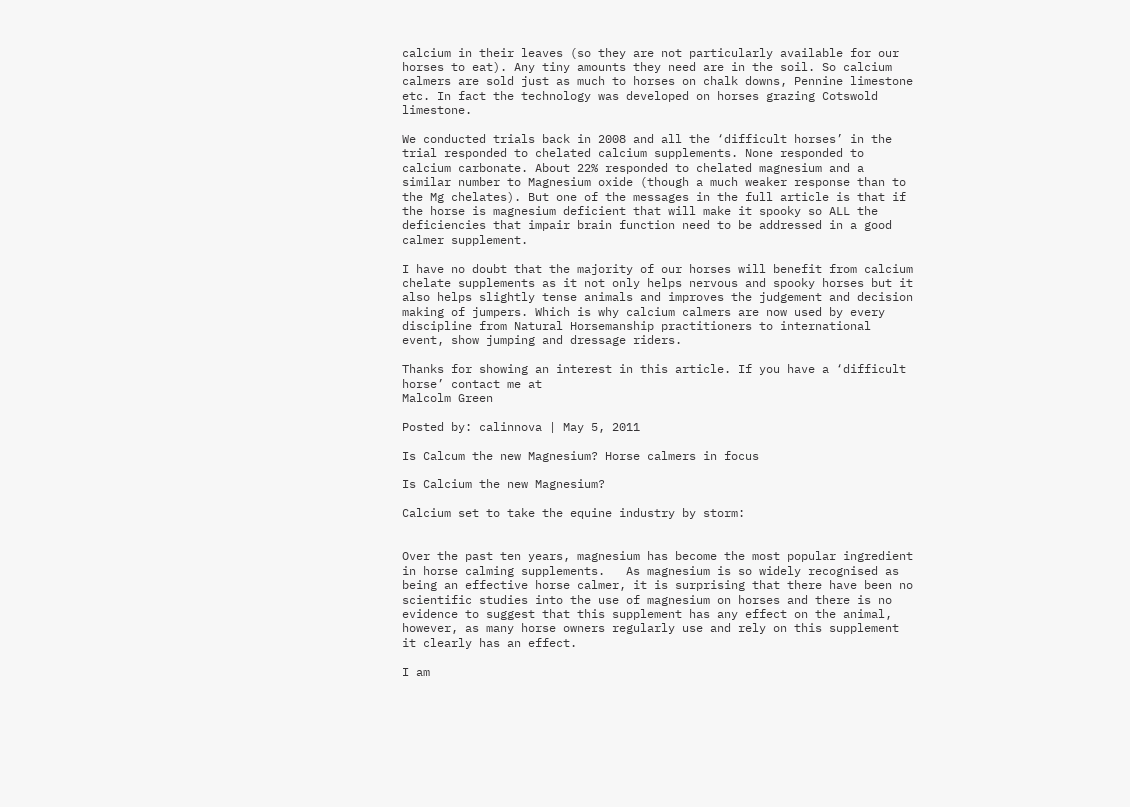calcium in their leaves (so they are not particularly available for our horses to eat). Any tiny amounts they need are in the soil. So calcium calmers are sold just as much to horses on chalk downs, Pennine limestone etc. In fact the technology was developed on horses grazing Cotswold limestone.

We conducted trials back in 2008 and all the ‘difficult horses’ in the trial responded to chelated calcium supplements. None responded to calcium carbonate. About 22% responded to chelated magnesium and a similar number to Magnesium oxide (though a much weaker response than to the Mg chelates). But one of the messages in the full article is that if the horse is magnesium deficient that will make it spooky so ALL the deficiencies that impair brain function need to be addressed in a good calmer supplement.

I have no doubt that the majority of our horses will benefit from calcium chelate supplements as it not only helps nervous and spooky horses but it also helps slightly tense animals and improves the judgement and decision making of jumpers. Which is why calcium calmers are now used by every discipline from Natural Horsemanship practitioners to international event, show jumping and dressage riders.

Thanks for showing an interest in this article. If you have a ‘difficult horse’ contact me at
Malcolm Green

Posted by: calinnova | May 5, 2011

Is Calcum the new Magnesium? Horse calmers in focus

Is Calcium the new Magnesium?

Calcium set to take the equine industry by storm:


Over the past ten years, magnesium has become the most popular ingredient in horse calming supplements.   As magnesium is so widely recognised as being an effective horse calmer, it is surprising that there have been no scientific studies into the use of magnesium on horses and there is no evidence to suggest that this supplement has any effect on the animal, however, as many horse owners regularly use and rely on this supplement it clearly has an effect.

I am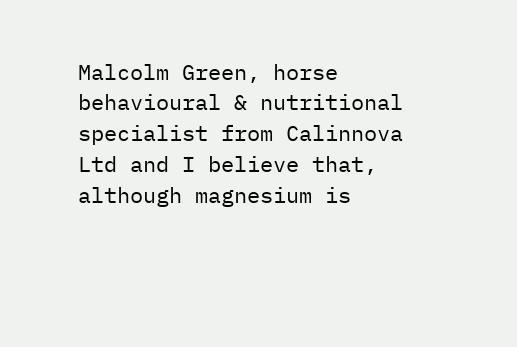Malcolm Green, horse behavioural & nutritional specialist from Calinnova Ltd and I believe that, although magnesium is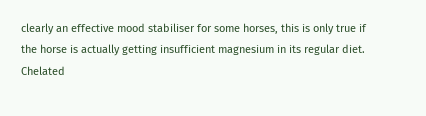clearly an effective mood stabiliser for some horses, this is only true if the horse is actually getting insufficient magnesium in its regular diet.  Chelated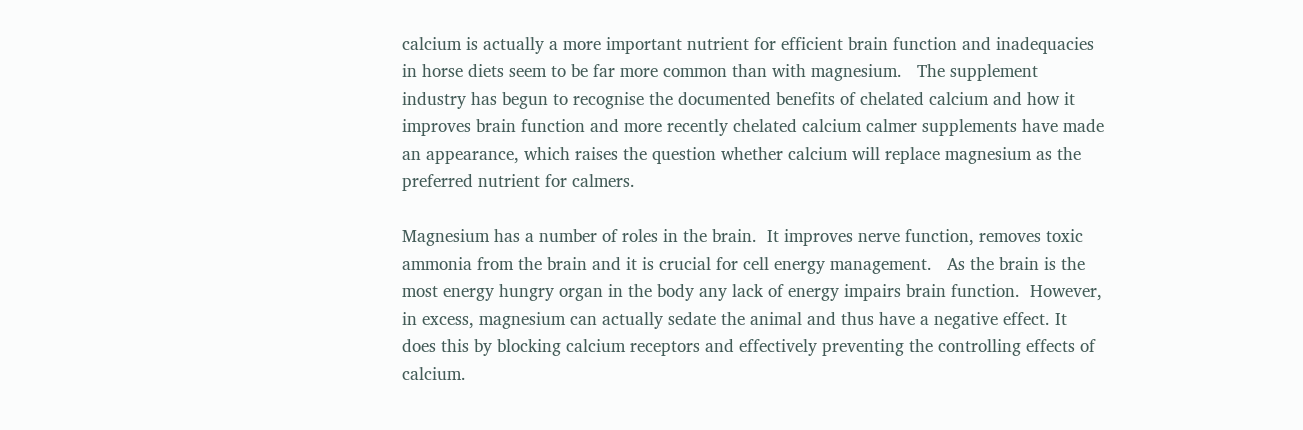calcium is actually a more important nutrient for efficient brain function and inadequacies in horse diets seem to be far more common than with magnesium.   The supplement industry has begun to recognise the documented benefits of chelated calcium and how it improves brain function and more recently chelated calcium calmer supplements have made an appearance, which raises the question whether calcium will replace magnesium as the preferred nutrient for calmers.

Magnesium has a number of roles in the brain.  It improves nerve function, removes toxic ammonia from the brain and it is crucial for cell energy management.   As the brain is the most energy hungry organ in the body any lack of energy impairs brain function.  However, in excess, magnesium can actually sedate the animal and thus have a negative effect. It does this by blocking calcium receptors and effectively preventing the controlling effects of calcium.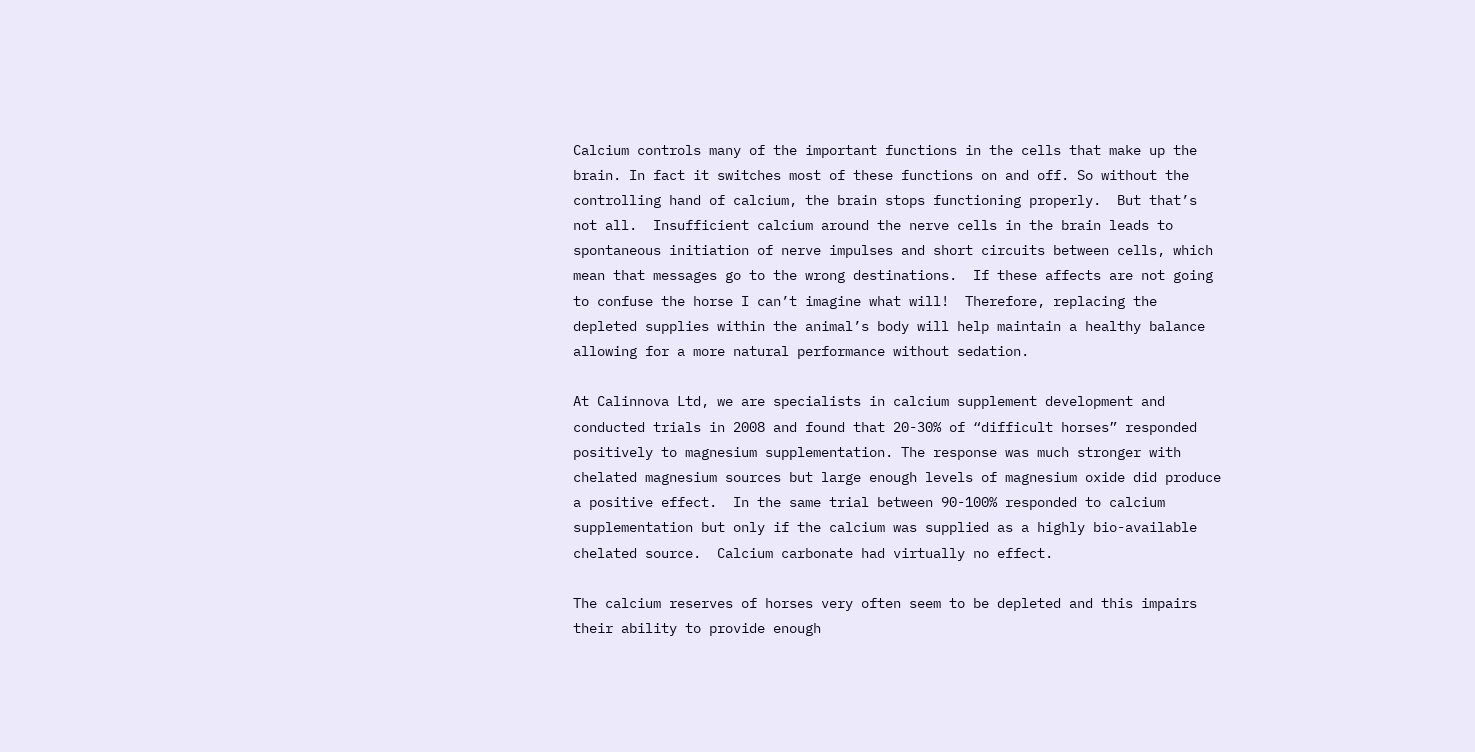Calcium controls many of the important functions in the cells that make up the brain. In fact it switches most of these functions on and off. So without the controlling hand of calcium, the brain stops functioning properly.  But that’s not all.  Insufficient calcium around the nerve cells in the brain leads to spontaneous initiation of nerve impulses and short circuits between cells, which mean that messages go to the wrong destinations.  If these affects are not going to confuse the horse I can’t imagine what will!  Therefore, replacing the depleted supplies within the animal’s body will help maintain a healthy balance allowing for a more natural performance without sedation.

At Calinnova Ltd, we are specialists in calcium supplement development and conducted trials in 2008 and found that 20-30% of “difficult horses” responded positively to magnesium supplementation. The response was much stronger with chelated magnesium sources but large enough levels of magnesium oxide did produce a positive effect.  In the same trial between 90-100% responded to calcium supplementation but only if the calcium was supplied as a highly bio-available chelated source.  Calcium carbonate had virtually no effect.

The calcium reserves of horses very often seem to be depleted and this impairs their ability to provide enough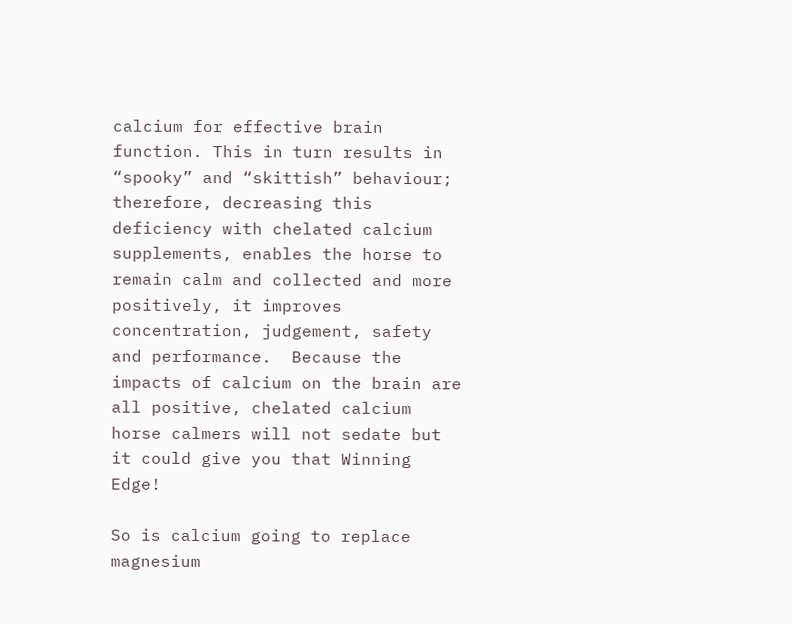calcium for effective brain function. This in turn results in “spooky” and “skittish” behaviour; therefore, decreasing this deficiency with chelated calcium supplements, enables the horse to remain calm and collected and more positively, it improves concentration, judgement, safety and performance.  Because the impacts of calcium on the brain are all positive, chelated calcium horse calmers will not sedate but it could give you that Winning Edge!

So is calcium going to replace magnesium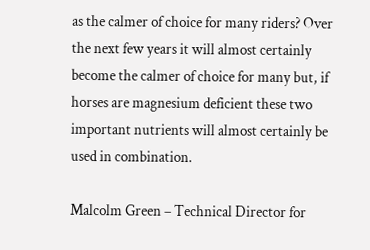as the calmer of choice for many riders? Over the next few years it will almost certainly become the calmer of choice for many but, if horses are magnesium deficient these two important nutrients will almost certainly be used in combination.

Malcolm Green – Technical Director for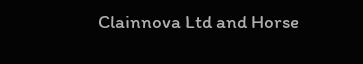Clainnova Ltd and Horse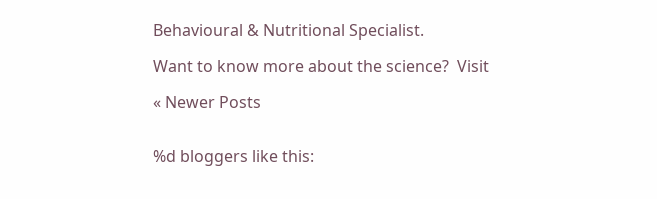Behavioural & Nutritional Specialist.

Want to know more about the science?  Visit

« Newer Posts


%d bloggers like this: